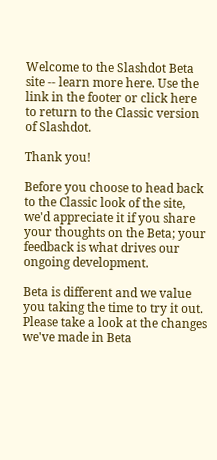Welcome to the Slashdot Beta site -- learn more here. Use the link in the footer or click here to return to the Classic version of Slashdot.

Thank you!

Before you choose to head back to the Classic look of the site, we'd appreciate it if you share your thoughts on the Beta; your feedback is what drives our ongoing development.

Beta is different and we value you taking the time to try it out. Please take a look at the changes we've made in Beta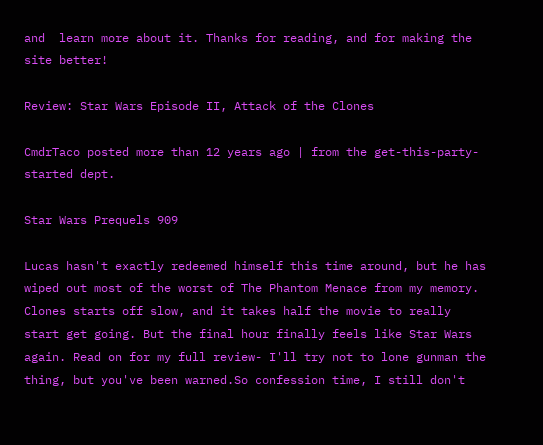and  learn more about it. Thanks for reading, and for making the site better!

Review: Star Wars Episode II, Attack of the Clones

CmdrTaco posted more than 12 years ago | from the get-this-party-started dept.

Star Wars Prequels 909

Lucas hasn't exactly redeemed himself this time around, but he has wiped out most of the worst of The Phantom Menace from my memory. Clones starts off slow, and it takes half the movie to really start get going. But the final hour finally feels like Star Wars again. Read on for my full review- I'll try not to lone gunman the thing, but you've been warned.So confession time, I still don't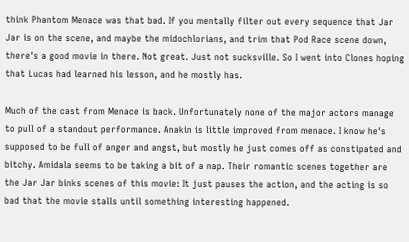think Phantom Menace was that bad. If you mentally filter out every sequence that Jar Jar is on the scene, and maybe the midochlorians, and trim that Pod Race scene down, there's a good movie in there. Not great. Just not sucksville. So I went into Clones hoping that Lucas had learned his lesson, and he mostly has.

Much of the cast from Menace is back. Unfortunately none of the major actors manage to pull of a standout performance. Anakin is little improved from menace. I know he's supposed to be full of anger and angst, but mostly he just comes off as constipated and bitchy. Amidala seems to be taking a bit of a nap. Their romantic scenes together are the Jar Jar binks scenes of this movie: It just pauses the action, and the acting is so bad that the movie stalls until something interesting happened.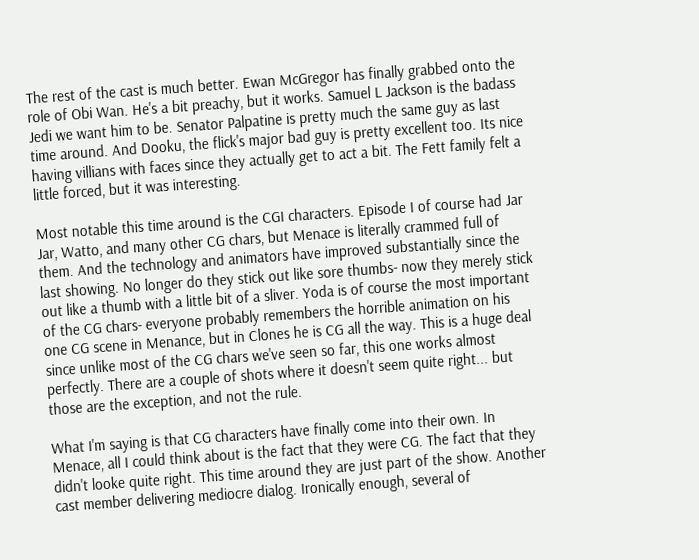The rest of the cast is much better. Ewan McGregor has finally grabbed onto the role of Obi Wan. He's a bit preachy, but it works. Samuel L Jackson is the badass Jedi we want him to be. Senator Palpatine is pretty much the same guy as last time around. And Dooku, the flick's major bad guy is pretty excellent too. Its nice having villians with faces since they actually get to act a bit. The Fett family felt a little forced, but it was interesting.

Most notable this time around is the CGI characters. Episode I of course had Jar Jar, Watto, and many other CG chars, but Menace is literally crammed full of them. And the technology and animators have improved substantially since the last showing. No longer do they stick out like sore thumbs- now they merely stick out like a thumb with a little bit of a sliver. Yoda is of course the most important of the CG chars- everyone probably remembers the horrible animation on his one CG scene in Menance, but in Clones he is CG all the way. This is a huge deal since unlike most of the CG chars we've seen so far, this one works almost perfectly. There are a couple of shots where it doesn't seem quite right... but those are the exception, and not the rule.

What I'm saying is that CG characters have finally come into their own. In Menace, all I could think about is the fact that they were CG. The fact that they didn't looke quite right. This time around they are just part of the show. Another cast member delivering mediocre dialog. Ironically enough, several of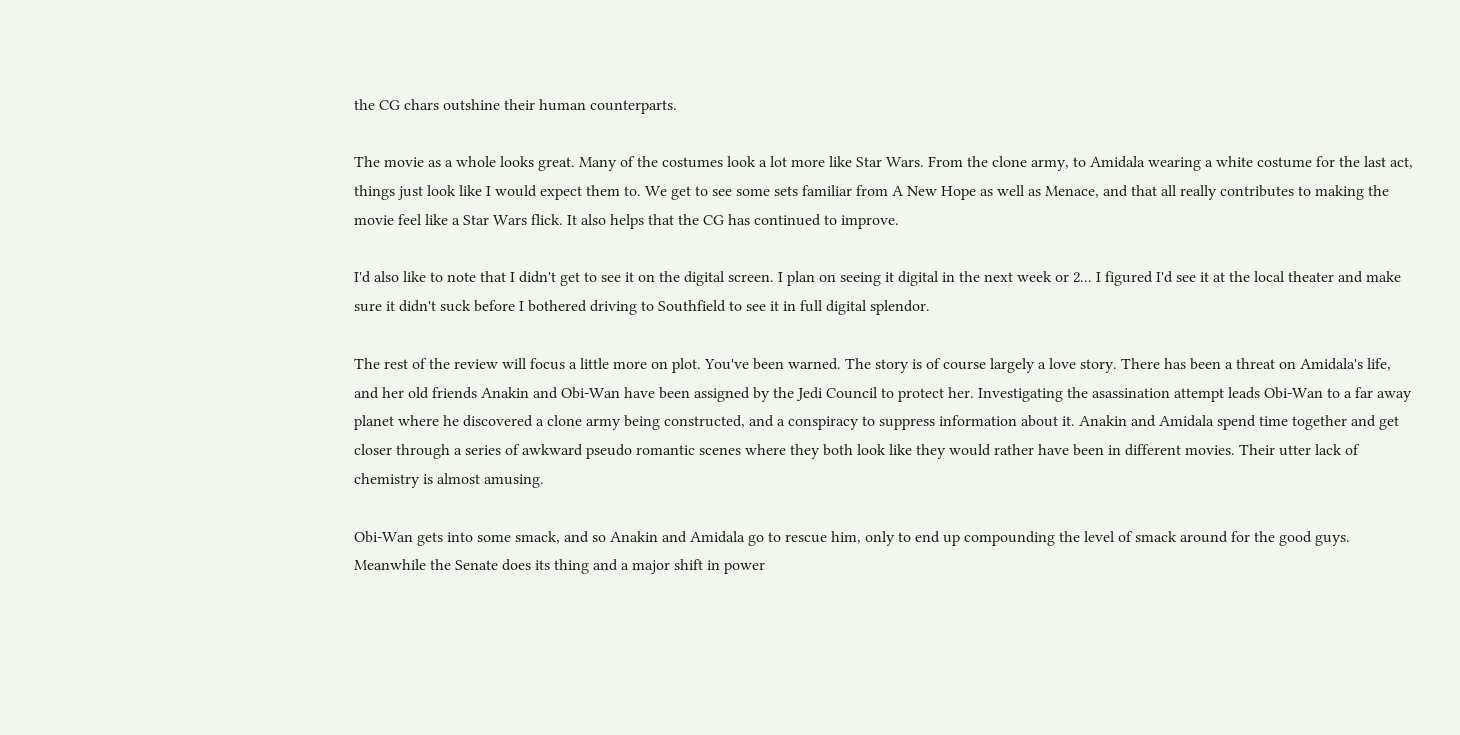the CG chars outshine their human counterparts.

The movie as a whole looks great. Many of the costumes look a lot more like Star Wars. From the clone army, to Amidala wearing a white costume for the last act, things just look like I would expect them to. We get to see some sets familiar from A New Hope as well as Menace, and that all really contributes to making the movie feel like a Star Wars flick. It also helps that the CG has continued to improve.

I'd also like to note that I didn't get to see it on the digital screen. I plan on seeing it digital in the next week or 2... I figured I'd see it at the local theater and make sure it didn't suck before I bothered driving to Southfield to see it in full digital splendor.

The rest of the review will focus a little more on plot. You've been warned. The story is of course largely a love story. There has been a threat on Amidala's life, and her old friends Anakin and Obi-Wan have been assigned by the Jedi Council to protect her. Investigating the asassination attempt leads Obi-Wan to a far away planet where he discovered a clone army being constructed, and a conspiracy to suppress information about it. Anakin and Amidala spend time together and get closer through a series of awkward pseudo romantic scenes where they both look like they would rather have been in different movies. Their utter lack of chemistry is almost amusing.

Obi-Wan gets into some smack, and so Anakin and Amidala go to rescue him, only to end up compounding the level of smack around for the good guys. Meanwhile the Senate does its thing and a major shift in power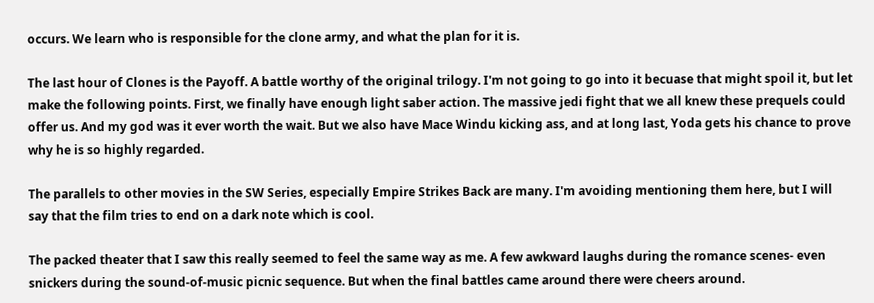occurs. We learn who is responsible for the clone army, and what the plan for it is.

The last hour of Clones is the Payoff. A battle worthy of the original trilogy. I'm not going to go into it becuase that might spoil it, but let make the following points. First, we finally have enough light saber action. The massive jedi fight that we all knew these prequels could offer us. And my god was it ever worth the wait. But we also have Mace Windu kicking ass, and at long last, Yoda gets his chance to prove why he is so highly regarded.

The parallels to other movies in the SW Series, especially Empire Strikes Back are many. I'm avoiding mentioning them here, but I will say that the film tries to end on a dark note which is cool.

The packed theater that I saw this really seemed to feel the same way as me. A few awkward laughs during the romance scenes- even snickers during the sound-of-music picnic sequence. But when the final battles came around there were cheers around.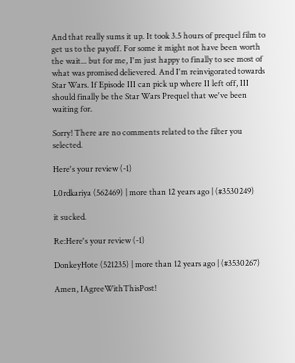And that really sums it up. It took 3.5 hours of prequel film to get us to the payoff. For some it might not have been worth the wait... but for me, I'm just happy to finally to see most of what was promised delievered. And I'm reinvigorated towards Star Wars. If Episode III can pick up where II left off, III should finally be the Star Wars Prequel that we've been waiting for.

Sorry! There are no comments related to the filter you selected.

Here's your review (-1)

L0rdkariya (562469) | more than 12 years ago | (#3530249)

it sucked.

Re:Here's your review (-1)

DonkeyHote (521235) | more than 12 years ago | (#3530267)

Amen, IAgreeWithThisPost!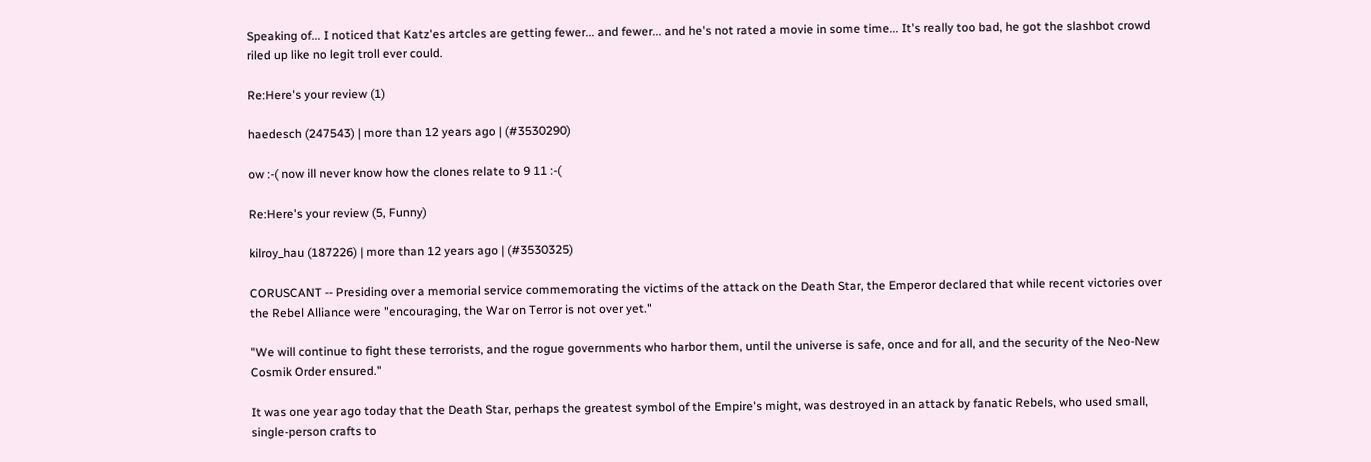Speaking of... I noticed that Katz'es artcles are getting fewer... and fewer... and he's not rated a movie in some time... It's really too bad, he got the slashbot crowd riled up like no legit troll ever could.

Re:Here's your review (1)

haedesch (247543) | more than 12 years ago | (#3530290)

ow :-( now ill never know how the clones relate to 9 11 :-(

Re:Here's your review (5, Funny)

kilroy_hau (187226) | more than 12 years ago | (#3530325)

CORUSCANT -- Presiding over a memorial service commemorating the victims of the attack on the Death Star, the Emperor declared that while recent victories over the Rebel Alliance were "encouraging, the War on Terror is not over yet."

"We will continue to fight these terrorists, and the rogue governments who harbor them, until the universe is safe, once and for all, and the security of the Neo-New Cosmik Order ensured."

It was one year ago today that the Death Star, perhaps the greatest symbol of the Empire's might, was destroyed in an attack by fanatic Rebels, who used small, single-person crafts to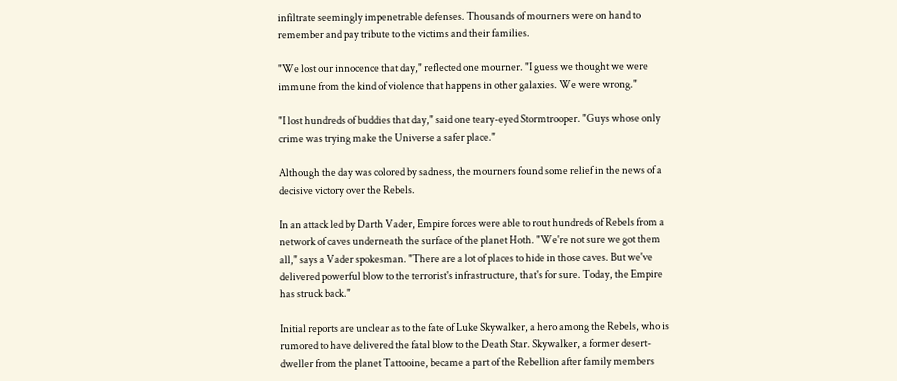infiltrate seemingly impenetrable defenses. Thousands of mourners were on hand to remember and pay tribute to the victims and their families.

"We lost our innocence that day," reflected one mourner. "I guess we thought we were immune from the kind of violence that happens in other galaxies. We were wrong."

"I lost hundreds of buddies that day," said one teary-eyed Stormtrooper. "Guys whose only crime was trying make the Universe a safer place."

Although the day was colored by sadness, the mourners found some relief in the news of a decisive victory over the Rebels.

In an attack led by Darth Vader, Empire forces were able to rout hundreds of Rebels from a network of caves underneath the surface of the planet Hoth. "We're not sure we got them all," says a Vader spokesman. "There are a lot of places to hide in those caves. But we've delivered powerful blow to the terrorist's infrastructure, that's for sure. Today, the Empire has struck back."

Initial reports are unclear as to the fate of Luke Skywalker, a hero among the Rebels, who is rumored to have delivered the fatal blow to the Death Star. Skywalker, a former desert-dweller from the planet Tattooine, became a part of the Rebellion after family members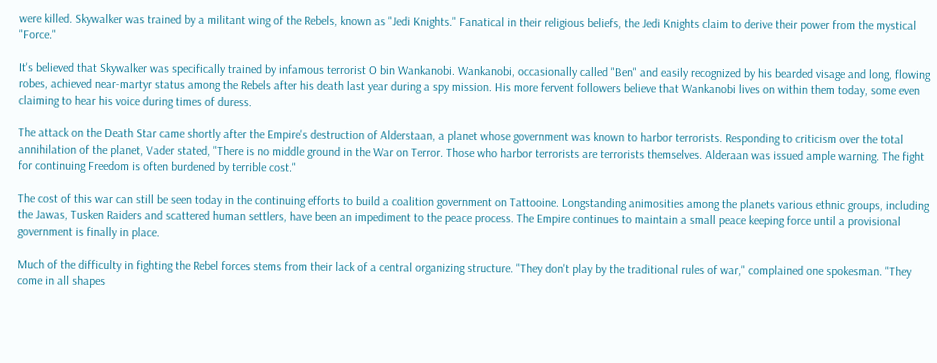were killed. Skywalker was trained by a militant wing of the Rebels, known as "Jedi Knights." Fanatical in their religious beliefs, the Jedi Knights claim to derive their power from the mystical "Force."

It's believed that Skywalker was specifically trained by infamous terrorist O bin Wankanobi. Wankanobi, occasionally called "Ben" and easily recognized by his bearded visage and long, flowing robes, achieved near-martyr status among the Rebels after his death last year during a spy mission. His more fervent followers believe that Wankanobi lives on within them today, some even claiming to hear his voice during times of duress.

The attack on the Death Star came shortly after the Empire's destruction of Alderstaan, a planet whose government was known to harbor terrorists. Responding to criticism over the total annihilation of the planet, Vader stated, "There is no middle ground in the War on Terror. Those who harbor terrorists are terrorists themselves. Alderaan was issued ample warning. The fight for continuing Freedom is often burdened by terrible cost."

The cost of this war can still be seen today in the continuing efforts to build a coalition government on Tattooine. Longstanding animosities among the planets various ethnic groups, including the Jawas, Tusken Raiders and scattered human settlers, have been an impediment to the peace process. The Empire continues to maintain a small peace keeping force until a provisional government is finally in place.

Much of the difficulty in fighting the Rebel forces stems from their lack of a central organizing structure. "They don't play by the traditional rules of war," complained one spokesman. "They come in all shapes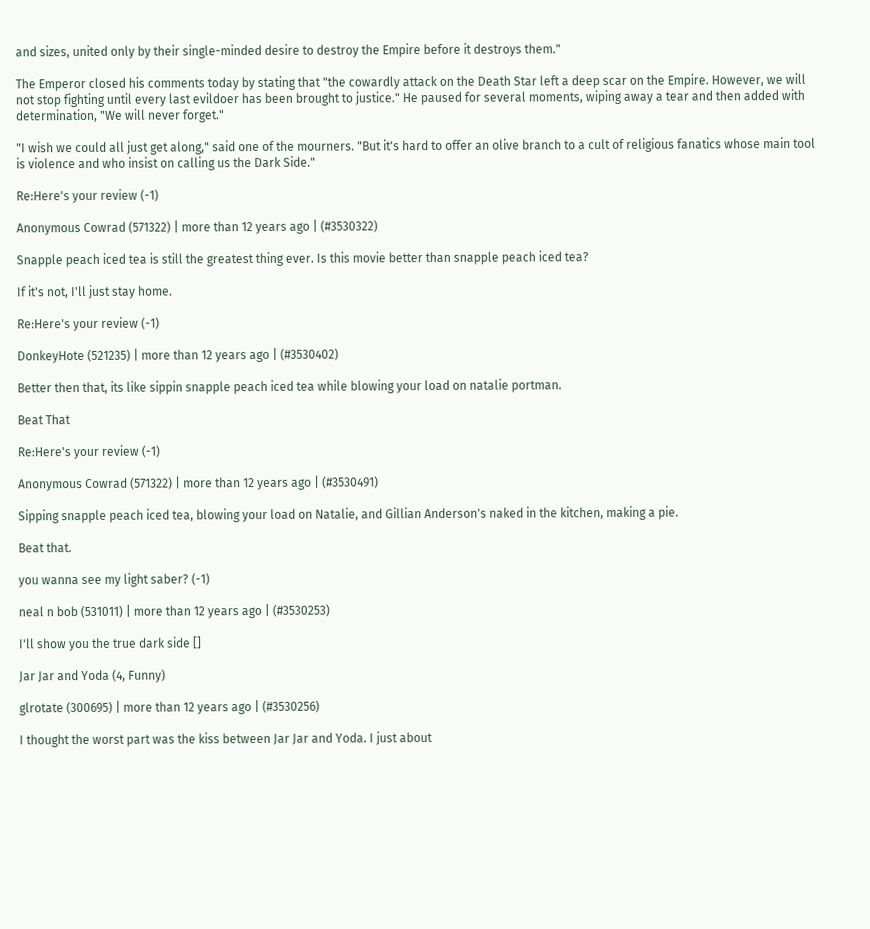and sizes, united only by their single-minded desire to destroy the Empire before it destroys them."

The Emperor closed his comments today by stating that "the cowardly attack on the Death Star left a deep scar on the Empire. However, we will not stop fighting until every last evildoer has been brought to justice." He paused for several moments, wiping away a tear and then added with determination, "We will never forget."

"I wish we could all just get along," said one of the mourners. "But it's hard to offer an olive branch to a cult of religious fanatics whose main tool is violence and who insist on calling us the Dark Side."

Re:Here's your review (-1)

Anonymous Cowrad (571322) | more than 12 years ago | (#3530322)

Snapple peach iced tea is still the greatest thing ever. Is this movie better than snapple peach iced tea?

If it's not, I'll just stay home.

Re:Here's your review (-1)

DonkeyHote (521235) | more than 12 years ago | (#3530402)

Better then that, its like sippin snapple peach iced tea while blowing your load on natalie portman.

Beat That

Re:Here's your review (-1)

Anonymous Cowrad (571322) | more than 12 years ago | (#3530491)

Sipping snapple peach iced tea, blowing your load on Natalie, and Gillian Anderson's naked in the kitchen, making a pie.

Beat that.

you wanna see my light saber? (-1)

neal n bob (531011) | more than 12 years ago | (#3530253)

I'll show you the true dark side []

Jar Jar and Yoda (4, Funny)

glrotate (300695) | more than 12 years ago | (#3530256)

I thought the worst part was the kiss between Jar Jar and Yoda. I just about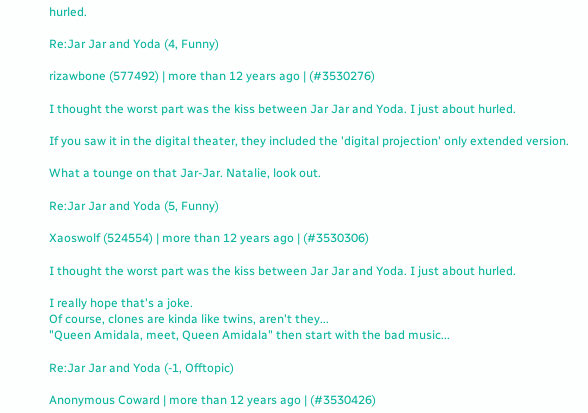hurled.

Re:Jar Jar and Yoda (4, Funny)

rizawbone (577492) | more than 12 years ago | (#3530276)

I thought the worst part was the kiss between Jar Jar and Yoda. I just about hurled.

If you saw it in the digital theater, they included the 'digital projection' only extended version.

What a tounge on that Jar-Jar. Natalie, look out.

Re:Jar Jar and Yoda (5, Funny)

Xaoswolf (524554) | more than 12 years ago | (#3530306)

I thought the worst part was the kiss between Jar Jar and Yoda. I just about hurled.

I really hope that's a joke.
Of course, clones are kinda like twins, aren't they...
"Queen Amidala, meet, Queen Amidala" then start with the bad music...

Re:Jar Jar and Yoda (-1, Offtopic)

Anonymous Coward | more than 12 years ago | (#3530426)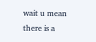wait u mean there is a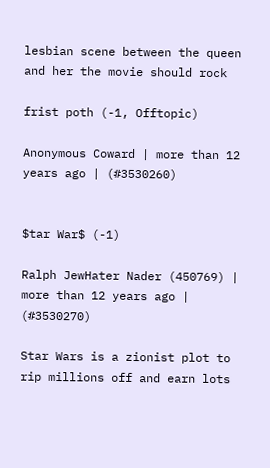lesbian scene between the queen and her the movie should rock

frist poth (-1, Offtopic)

Anonymous Coward | more than 12 years ago | (#3530260)


$tar War$ (-1)

Ralph JewHater Nader (450769) | more than 12 years ago | (#3530270)

Star Wars is a zionist plot to rip millions off and earn lots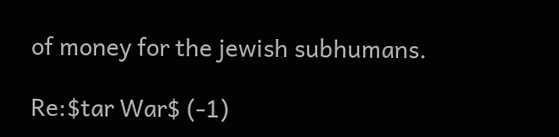of money for the jewish subhumans.

Re:$tar War$ (-1)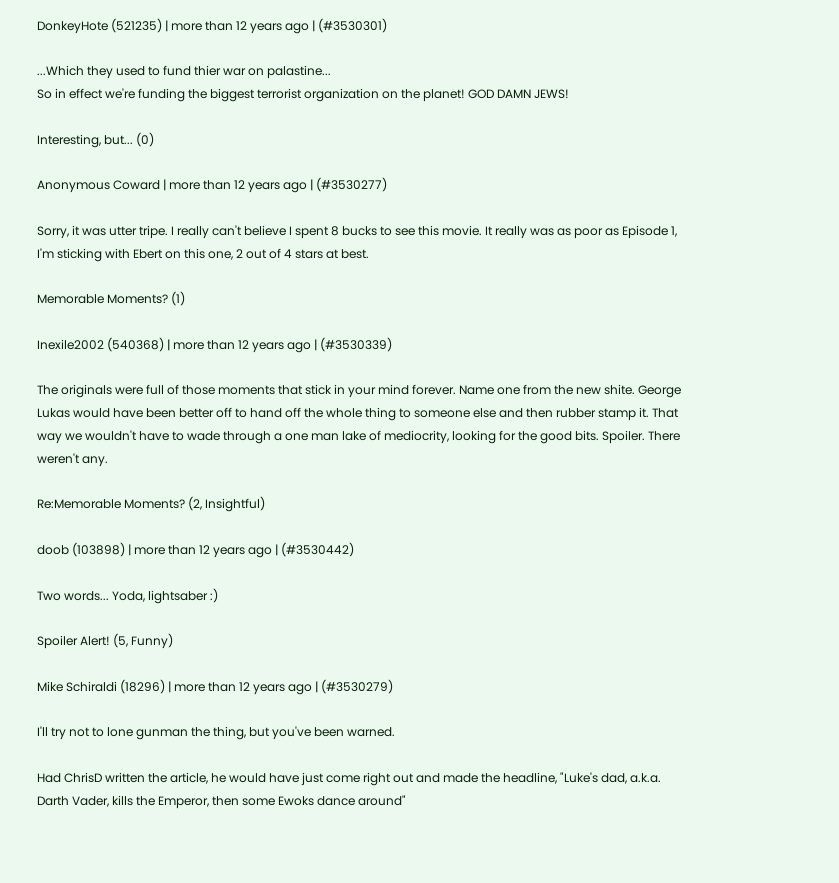DonkeyHote (521235) | more than 12 years ago | (#3530301)

...Which they used to fund thier war on palastine...
So in effect we're funding the biggest terrorist organization on the planet! GOD DAMN JEWS!

Interesting, but... (0)

Anonymous Coward | more than 12 years ago | (#3530277)

Sorry, it was utter tripe. I really can't believe I spent 8 bucks to see this movie. It really was as poor as Episode 1, I'm sticking with Ebert on this one, 2 out of 4 stars at best.

Memorable Moments? (1)

Inexile2002 (540368) | more than 12 years ago | (#3530339)

The originals were full of those moments that stick in your mind forever. Name one from the new shite. George Lukas would have been better off to hand off the whole thing to someone else and then rubber stamp it. That way we wouldn't have to wade through a one man lake of mediocrity, looking for the good bits. Spoiler. There weren't any.

Re:Memorable Moments? (2, Insightful)

doob (103898) | more than 12 years ago | (#3530442)

Two words... Yoda, lightsaber :)

Spoiler Alert! (5, Funny)

Mike Schiraldi (18296) | more than 12 years ago | (#3530279)

I'll try not to lone gunman the thing, but you've been warned.

Had ChrisD written the article, he would have just come right out and made the headline, "Luke's dad, a.k.a. Darth Vader, kills the Emperor, then some Ewoks dance around"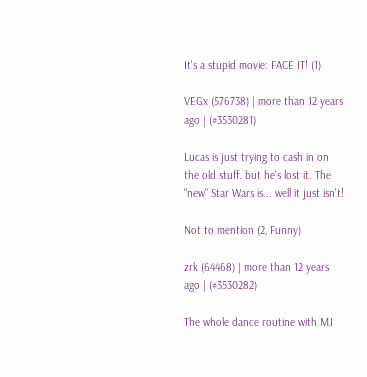It's a stupid movie: FACE IT! (1)

VEGx (576738) | more than 12 years ago | (#3530281)

Lucas is just trying to cash in on the old stuff. but he's lost it. The "new" Star Wars is... well it just isn't!

Not to mention (2, Funny)

zrk (64468) | more than 12 years ago | (#3530282)

The whole dance routine with MJ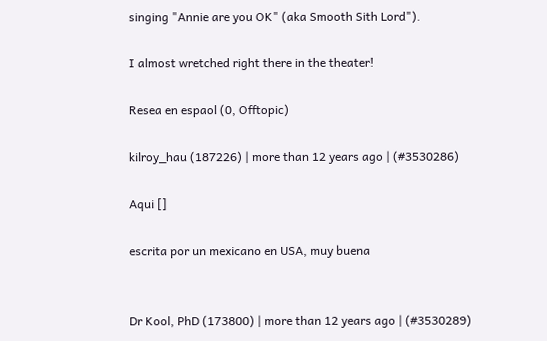singing "Annie are you OK" (aka Smooth Sith Lord").

I almost wretched right there in the theater!

Resea en espaol (0, Offtopic)

kilroy_hau (187226) | more than 12 years ago | (#3530286)

Aqui []

escrita por un mexicano en USA, muy buena


Dr Kool, PhD (173800) | more than 12 years ago | (#3530289)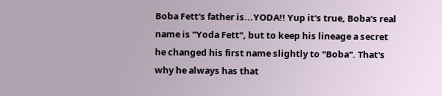Boba Fett's father is...YODA!! Yup it's true, Boba's real name is "Yoda Fett", but to keep his lineage a secret he changed his first name slightly to "Boba". That's why he always has that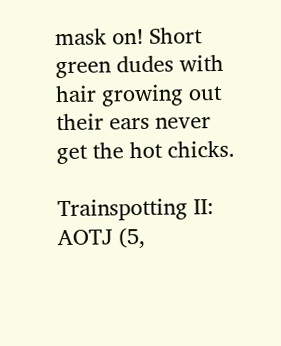mask on! Short green dudes with hair growing out their ears never get the hot chicks.

Trainspotting II: AOTJ (5,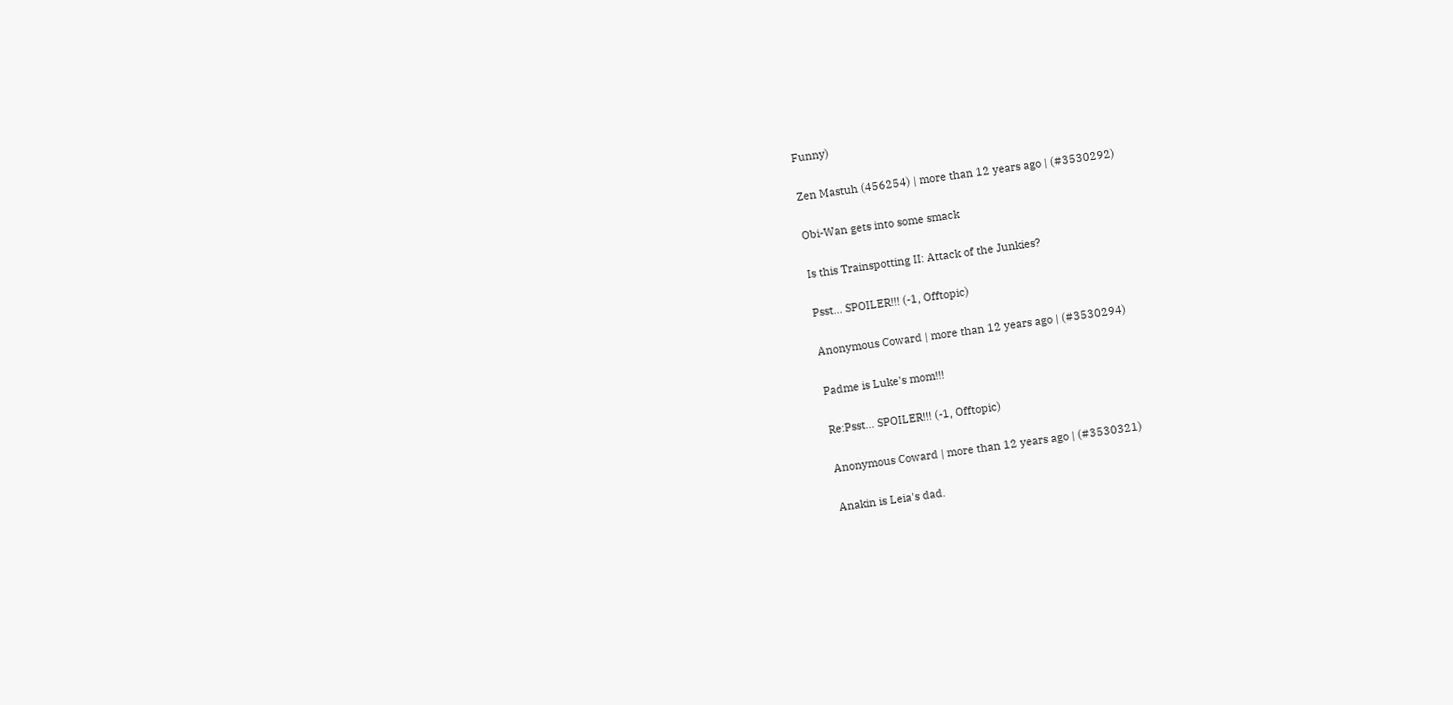Funny)

Zen Mastuh (456254) | more than 12 years ago | (#3530292)

Obi-Wan gets into some smack

Is this Trainspotting II: Attack of the Junkies?

Psst... SPOILER!!! (-1, Offtopic)

Anonymous Coward | more than 12 years ago | (#3530294)

Padme is Luke's mom!!!

Re:Psst... SPOILER!!! (-1, Offtopic)

Anonymous Coward | more than 12 years ago | (#3530321)

Anakin is Leia's dad.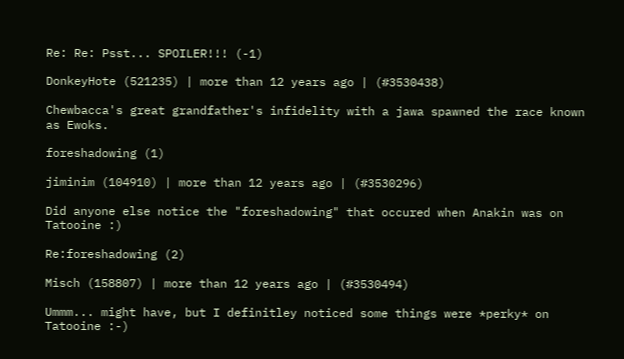Re: Re: Psst... SPOILER!!! (-1)

DonkeyHote (521235) | more than 12 years ago | (#3530438)

Chewbacca's great grandfather's infidelity with a jawa spawned the race known as Ewoks.

foreshadowing (1)

jiminim (104910) | more than 12 years ago | (#3530296)

Did anyone else notice the "foreshadowing" that occured when Anakin was on Tatooine :)

Re:foreshadowing (2)

Misch (158807) | more than 12 years ago | (#3530494)

Ummm... might have, but I definitley noticed some things were *perky* on Tatooine :-)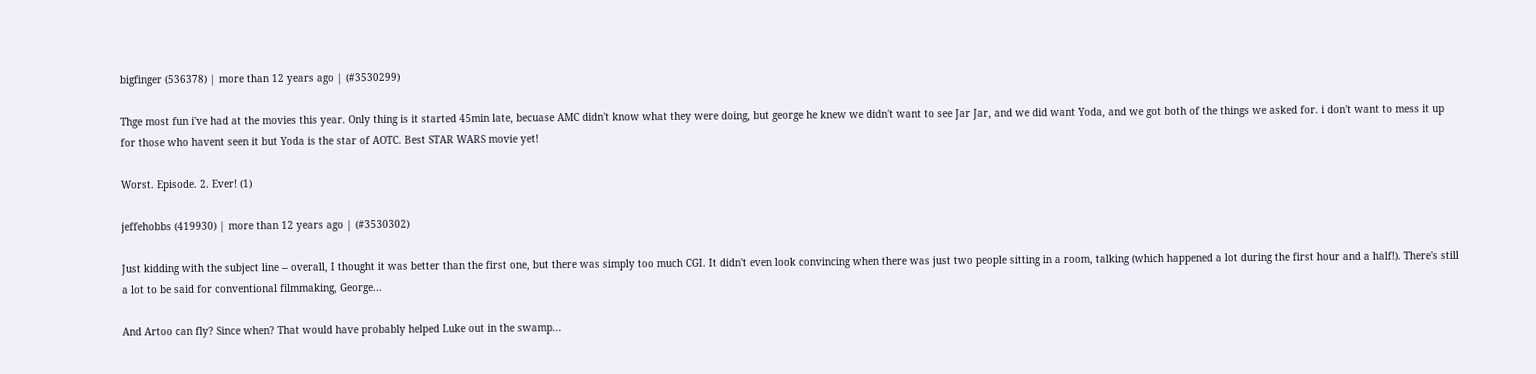bigfinger (536378) | more than 12 years ago | (#3530299)

Thge most fun i've had at the movies this year. Only thing is it started 45min late, becuase AMC didn't know what they were doing, but george he knew we didn't want to see Jar Jar, and we did want Yoda, and we got both of the things we asked for. i don't want to mess it up for those who havent seen it but Yoda is the star of AOTC. Best STAR WARS movie yet!

Worst. Episode. 2. Ever! (1)

jeffehobbs (419930) | more than 12 years ago | (#3530302)

Just kidding with the subject line -- overall, I thought it was better than the first one, but there was simply too much CGI. It didn't even look convincing when there was just two people sitting in a room, talking (which happened a lot during the first hour and a half!). There's still a lot to be said for conventional filmmaking, George...

And Artoo can fly? Since when? That would have probably helped Luke out in the swamp...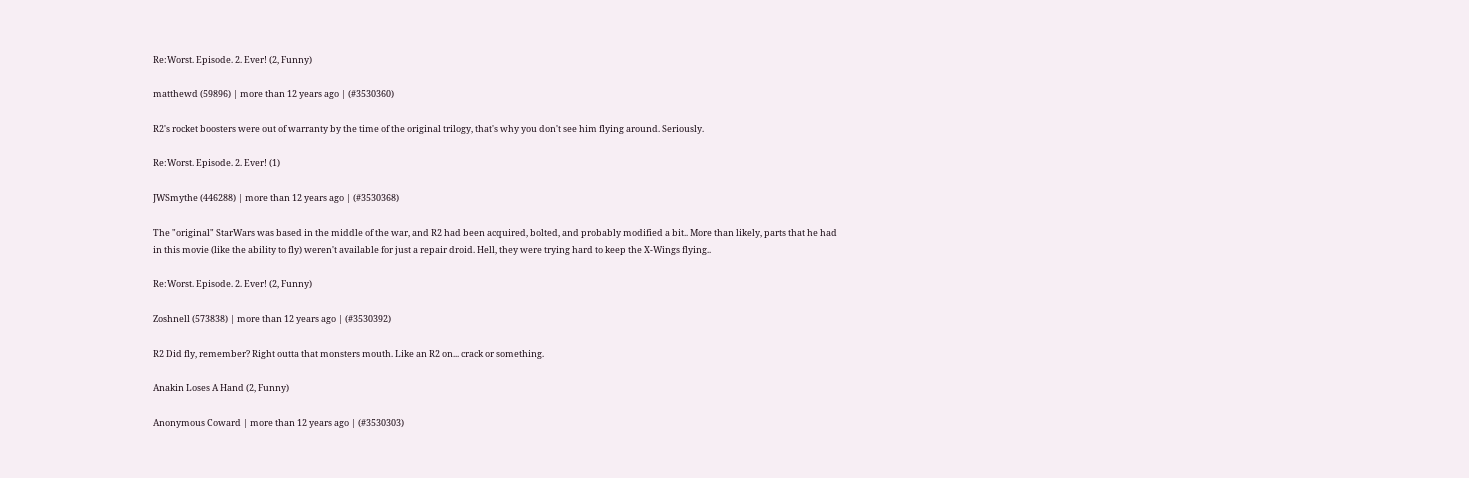Re:Worst. Episode. 2. Ever! (2, Funny)

matthewd (59896) | more than 12 years ago | (#3530360)

R2's rocket boosters were out of warranty by the time of the original trilogy, that's why you don't see him flying around. Seriously.

Re:Worst. Episode. 2. Ever! (1)

JWSmythe (446288) | more than 12 years ago | (#3530368)

The "original" StarWars was based in the middle of the war, and R2 had been acquired, bolted, and probably modified a bit.. More than likely, parts that he had in this movie (like the ability to fly) weren't available for just a repair droid. Hell, they were trying hard to keep the X-Wings flying..

Re:Worst. Episode. 2. Ever! (2, Funny)

Zoshnell (573838) | more than 12 years ago | (#3530392)

R2 Did fly, remember? Right outta that monsters mouth. Like an R2 on... crack or something.

Anakin Loses A Hand (2, Funny)

Anonymous Coward | more than 12 years ago | (#3530303)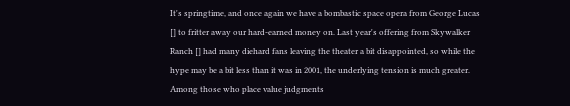It's springtime, and once again we have a bombastic space opera from George Lucas [] to fritter away our hard-earned money on. Last year's offering from Skywalker Ranch [] had many diehard fans leaving the theater a bit disappointed, so while the hype may be a bit less than it was in 2001, the underlying tension is much greater. Among those who place value judgments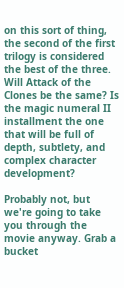on this sort of thing, the second of the first trilogy is considered the best of the three. Will Attack of the Clones be the same? Is the magic numeral II installment the one that will be full of depth, subtlety, and complex character development?

Probably not, but we're going to take you through the movie anyway. Grab a bucket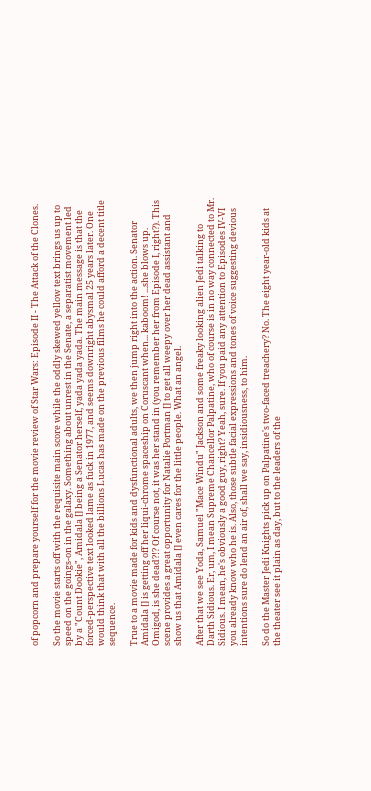of popcorn and prepare yourself for the movie review of Star Wars: Episode II - The Attack of the Clones.

So the movie starts off with the requisite main score while the oddly skewed yellow text brings us up to speed on the goings-on in the galaxy. Something about unrest in the Senate, a separatist movement led by a "Count Dookie", Amidala [] being a Senator herself, yada yada yada. The main message is that the forced-perspective text looked lame as fuck in 1977, and seems downright abysmal 25 years later. One would think that with all the billions Lucas has made on the previous films he could afford a decent title sequence.

True to a movie made for kids and dysfunctional adults, we then jump right into the action. Senator Amidala [] is getting off her liqui-chrome spaceship on Coruscant when... kaboom! ...she blows up. Omigod, is she dead?!? Of course not, it was her stand in (you remember her from Episode I, right?). This scene provides a great opportunity for Natalie Portman [] to get all weepy over her dead assistant and show us that Amidala [] even cares for the little people. What an angel.

After that we see Yoda, Samuel "Mace Windu" Jackson and some freaky looking alien Jedi talking to Darth Sidious. Er, um, I mean Supreme Chancellor Palpatine, who of course is in no way connected to Mr. Sidious. I mean, he's obviously a good guy, right? Yeah, sure. If you paid any attention to Episodes IV-VI you already know who he is. Also, those subtle facial expressions and tones of voice suggesting devious intentions sure do lend an air of, shall we say, insidiousness, to him.

So do the Master Jedi Knights pick up on Palpatine's two-faced treachery? No. The eight year-old kids at the theater see it plain as day, but to the leaders of the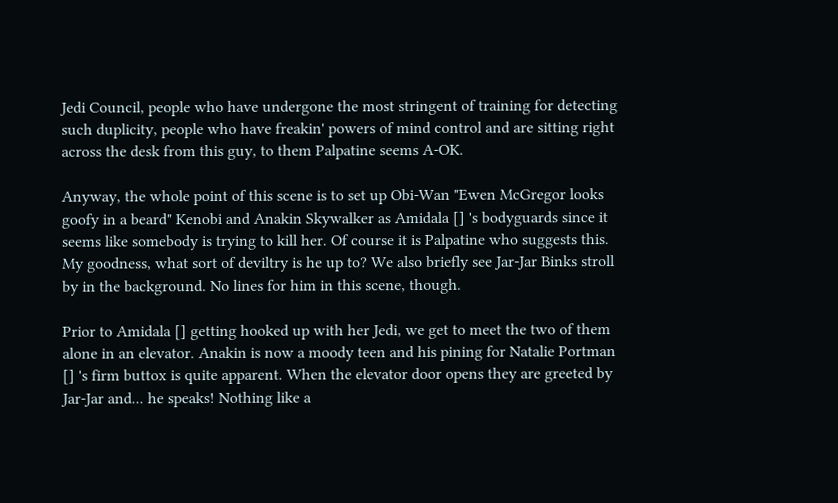Jedi Council, people who have undergone the most stringent of training for detecting such duplicity, people who have freakin' powers of mind control and are sitting right across the desk from this guy, to them Palpatine seems A-OK.

Anyway, the whole point of this scene is to set up Obi-Wan "Ewen McGregor looks goofy in a beard" Kenobi and Anakin Skywalker as Amidala [] 's bodyguards since it seems like somebody is trying to kill her. Of course it is Palpatine who suggests this. My goodness, what sort of deviltry is he up to? We also briefly see Jar-Jar Binks stroll by in the background. No lines for him in this scene, though.

Prior to Amidala [] getting hooked up with her Jedi, we get to meet the two of them alone in an elevator. Anakin is now a moody teen and his pining for Natalie Portman [] 's firm buttox is quite apparent. When the elevator door opens they are greeted by Jar-Jar and... he speaks! Nothing like a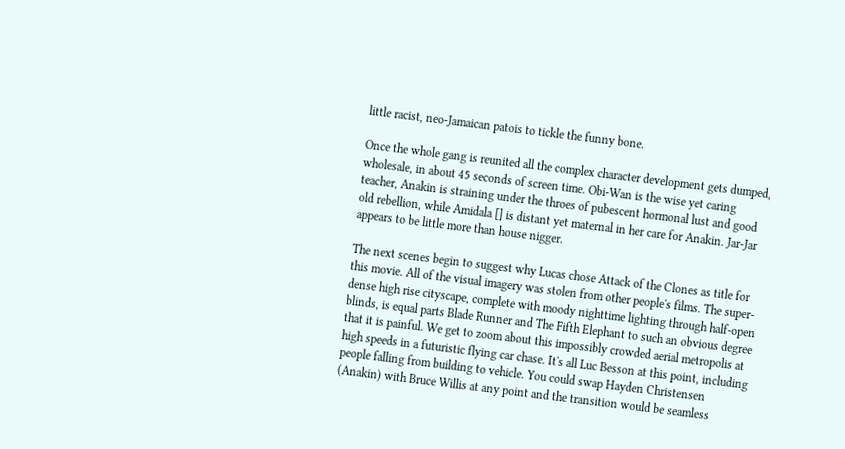little racist, neo-Jamaican patois to tickle the funny bone.

Once the whole gang is reunited all the complex character development gets dumped, wholesale, in about 45 seconds of screen time. Obi-Wan is the wise yet caring teacher, Anakin is straining under the throes of pubescent hormonal lust and good old rebellion, while Amidala [] is distant yet maternal in her care for Anakin. Jar-Jar appears to be little more than house nigger.

The next scenes begin to suggest why Lucas chose Attack of the Clones as title for this movie. All of the visual imagery was stolen from other people's films. The super-dense high rise cityscape, complete with moody nighttime lighting through half-open blinds, is equal parts Blade Runner and The Fifth Elephant to such an obvious degree that it is painful. We get to zoom about this impossibly crowded aerial metropolis at high speeds in a futuristic flying car chase. It's all Luc Besson at this point, including people falling from building to vehicle. You could swap Hayden Christensen (Anakin) with Bruce Willis at any point and the transition would be seamless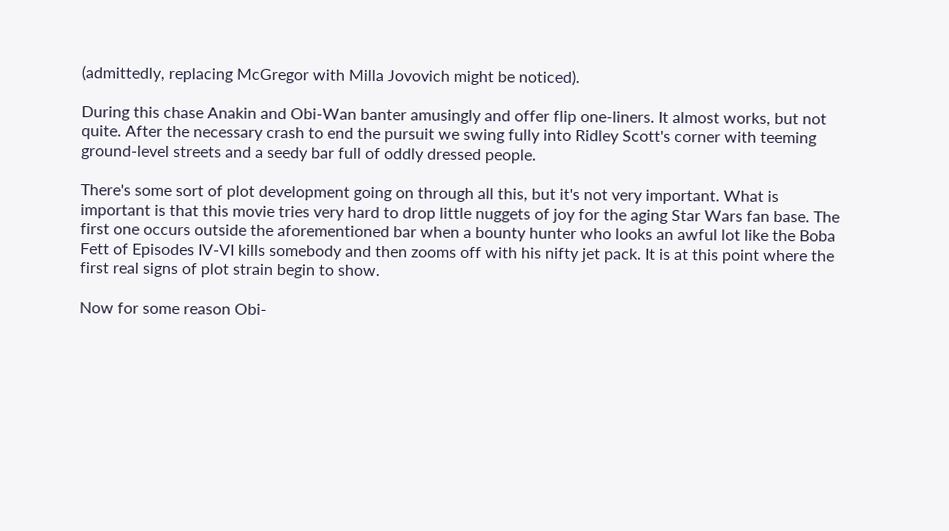(admittedly, replacing McGregor with Milla Jovovich might be noticed).

During this chase Anakin and Obi-Wan banter amusingly and offer flip one-liners. It almost works, but not quite. After the necessary crash to end the pursuit we swing fully into Ridley Scott's corner with teeming ground-level streets and a seedy bar full of oddly dressed people.

There's some sort of plot development going on through all this, but it's not very important. What is important is that this movie tries very hard to drop little nuggets of joy for the aging Star Wars fan base. The first one occurs outside the aforementioned bar when a bounty hunter who looks an awful lot like the Boba Fett of Episodes IV-VI kills somebody and then zooms off with his nifty jet pack. It is at this point where the first real signs of plot strain begin to show.

Now for some reason Obi-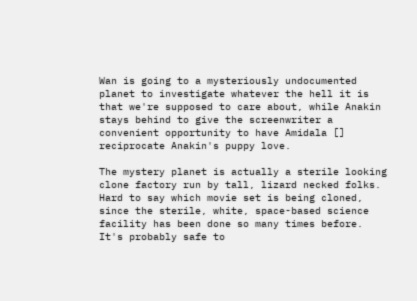Wan is going to a mysteriously undocumented planet to investigate whatever the hell it is that we're supposed to care about, while Anakin stays behind to give the screenwriter a convenient opportunity to have Amidala [] reciprocate Anakin's puppy love.

The mystery planet is actually a sterile looking clone factory run by tall, lizard necked folks. Hard to say which movie set is being cloned, since the sterile, white, space-based science facility has been done so many times before. It's probably safe to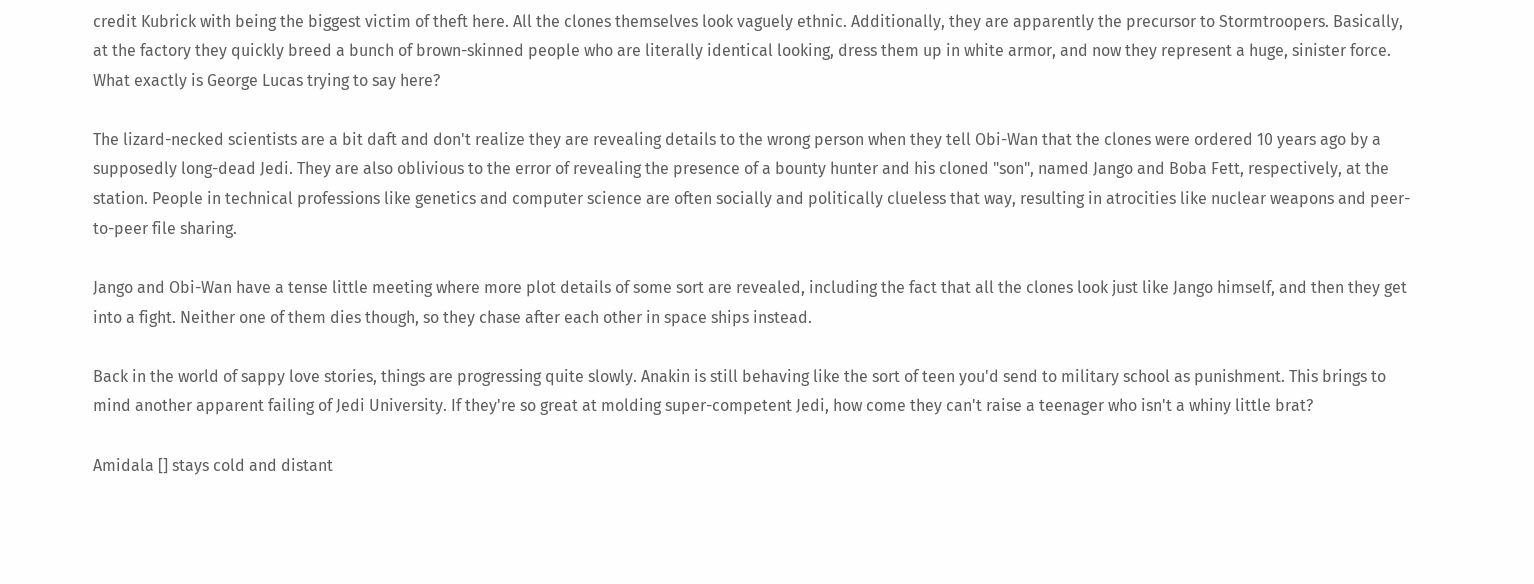credit Kubrick with being the biggest victim of theft here. All the clones themselves look vaguely ethnic. Additionally, they are apparently the precursor to Stormtroopers. Basically, at the factory they quickly breed a bunch of brown-skinned people who are literally identical looking, dress them up in white armor, and now they represent a huge, sinister force. What exactly is George Lucas trying to say here?

The lizard-necked scientists are a bit daft and don't realize they are revealing details to the wrong person when they tell Obi-Wan that the clones were ordered 10 years ago by a supposedly long-dead Jedi. They are also oblivious to the error of revealing the presence of a bounty hunter and his cloned "son", named Jango and Boba Fett, respectively, at the station. People in technical professions like genetics and computer science are often socially and politically clueless that way, resulting in atrocities like nuclear weapons and peer-to-peer file sharing.

Jango and Obi-Wan have a tense little meeting where more plot details of some sort are revealed, including the fact that all the clones look just like Jango himself, and then they get into a fight. Neither one of them dies though, so they chase after each other in space ships instead.

Back in the world of sappy love stories, things are progressing quite slowly. Anakin is still behaving like the sort of teen you'd send to military school as punishment. This brings to mind another apparent failing of Jedi University. If they're so great at molding super-competent Jedi, how come they can't raise a teenager who isn't a whiny little brat?

Amidala [] stays cold and distant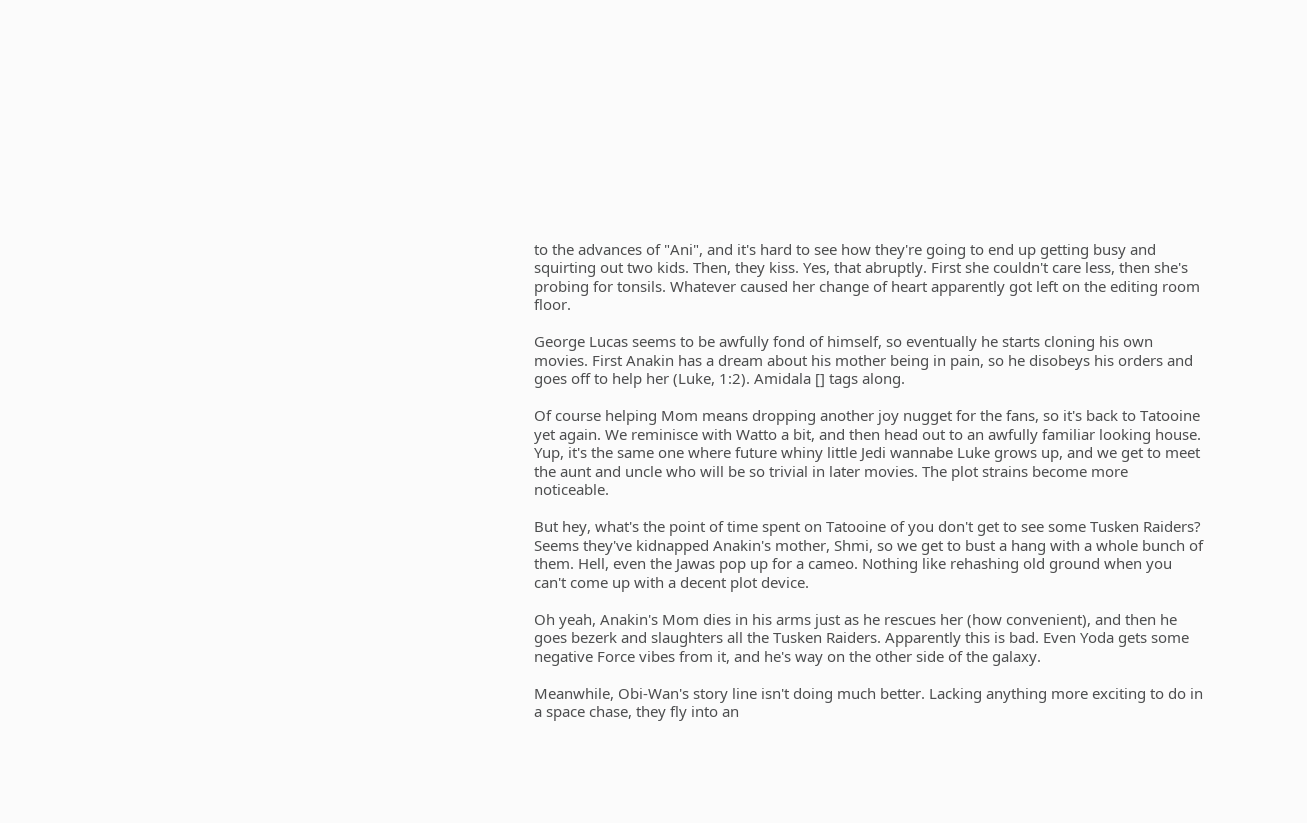to the advances of "Ani", and it's hard to see how they're going to end up getting busy and squirting out two kids. Then, they kiss. Yes, that abruptly. First she couldn't care less, then she's probing for tonsils. Whatever caused her change of heart apparently got left on the editing room floor.

George Lucas seems to be awfully fond of himself, so eventually he starts cloning his own movies. First Anakin has a dream about his mother being in pain, so he disobeys his orders and goes off to help her (Luke, 1:2). Amidala [] tags along.

Of course helping Mom means dropping another joy nugget for the fans, so it's back to Tatooine yet again. We reminisce with Watto a bit, and then head out to an awfully familiar looking house. Yup, it's the same one where future whiny little Jedi wannabe Luke grows up, and we get to meet the aunt and uncle who will be so trivial in later movies. The plot strains become more noticeable.

But hey, what's the point of time spent on Tatooine of you don't get to see some Tusken Raiders? Seems they've kidnapped Anakin's mother, Shmi, so we get to bust a hang with a whole bunch of them. Hell, even the Jawas pop up for a cameo. Nothing like rehashing old ground when you can't come up with a decent plot device.

Oh yeah, Anakin's Mom dies in his arms just as he rescues her (how convenient), and then he goes bezerk and slaughters all the Tusken Raiders. Apparently this is bad. Even Yoda gets some negative Force vibes from it, and he's way on the other side of the galaxy.

Meanwhile, Obi-Wan's story line isn't doing much better. Lacking anything more exciting to do in a space chase, they fly into an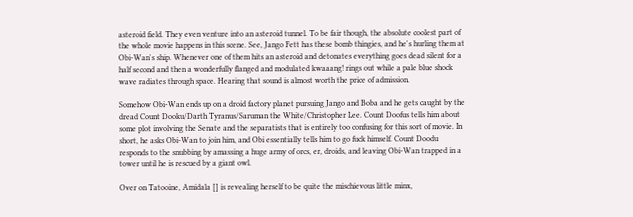asteroid field. They even venture into an asteroid tunnel. To be fair though, the absolute coolest part of the whole movie happens in this scene. See, Jango Fett has these bomb thingies, and he's hurling them at Obi-Wan's ship. Whenever one of them hits an asteroid and detonates everything goes dead silent for a half second and then a wonderfully flanged and modulated kwaaang! rings out while a pale blue shock wave radiates through space. Hearing that sound is almost worth the price of admission.

Somehow Obi-Wan ends up on a droid factory planet pursuing Jango and Boba and he gets caught by the dread Count Dooku/Darth Tyranus/Saruman the White/Christopher Lee. Count Doofus tells him about some plot involving the Senate and the separatists that is entirely too confusing for this sort of movie. In short, he asks Obi-Wan to join him, and Obi essentially tells him to go fuck himself. Count Doodu responds to the snubbing by amassing a huge army of orcs, er, droids, and leaving Obi-Wan trapped in a tower until he is rescued by a giant owl.

Over on Tatooine, Amidala [] is revealing herself to be quite the mischievous little minx,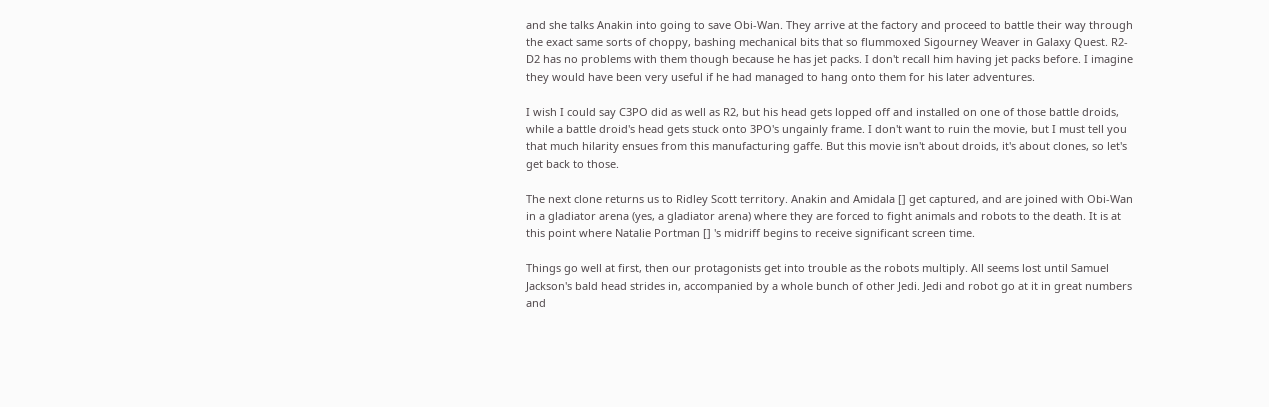and she talks Anakin into going to save Obi-Wan. They arrive at the factory and proceed to battle their way through the exact same sorts of choppy, bashing mechanical bits that so flummoxed Sigourney Weaver in Galaxy Quest. R2-D2 has no problems with them though because he has jet packs. I don't recall him having jet packs before. I imagine they would have been very useful if he had managed to hang onto them for his later adventures.

I wish I could say C3PO did as well as R2, but his head gets lopped off and installed on one of those battle droids, while a battle droid's head gets stuck onto 3PO's ungainly frame. I don't want to ruin the movie, but I must tell you that much hilarity ensues from this manufacturing gaffe. But this movie isn't about droids, it's about clones, so let's get back to those.

The next clone returns us to Ridley Scott territory. Anakin and Amidala [] get captured, and are joined with Obi-Wan in a gladiator arena (yes, a gladiator arena) where they are forced to fight animals and robots to the death. It is at this point where Natalie Portman [] 's midriff begins to receive significant screen time.

Things go well at first, then our protagonists get into trouble as the robots multiply. All seems lost until Samuel Jackson's bald head strides in, accompanied by a whole bunch of other Jedi. Jedi and robot go at it in great numbers and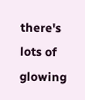there's lots of glowing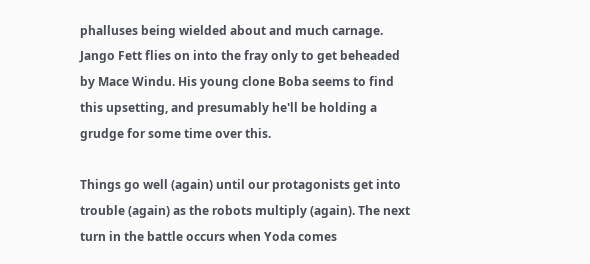phalluses being wielded about and much carnage. Jango Fett flies on into the fray only to get beheaded by Mace Windu. His young clone Boba seems to find this upsetting, and presumably he'll be holding a grudge for some time over this.

Things go well (again) until our protagonists get into trouble (again) as the robots multiply (again). The next turn in the battle occurs when Yoda comes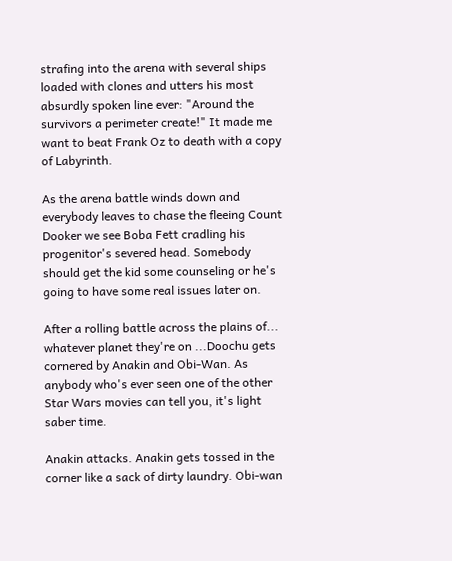strafing into the arena with several ships loaded with clones and utters his most absurdly spoken line ever: "Around the survivors a perimeter create!" It made me want to beat Frank Oz to death with a copy of Labyrinth.

As the arena battle winds down and everybody leaves to chase the fleeing Count Dooker we see Boba Fett cradling his progenitor's severed head. Somebody should get the kid some counseling or he's going to have some real issues later on.

After a rolling battle across the plains of... whatever planet they're on ...Doochu gets cornered by Anakin and Obi-Wan. As anybody who's ever seen one of the other Star Wars movies can tell you, it's light saber time.

Anakin attacks. Anakin gets tossed in the corner like a sack of dirty laundry. Obi-wan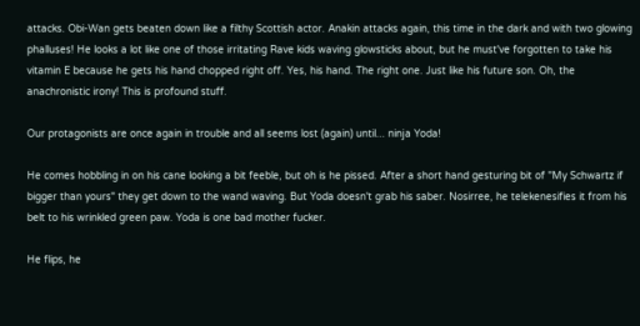attacks. Obi-Wan gets beaten down like a filthy Scottish actor. Anakin attacks again, this time in the dark and with two glowing phalluses! He looks a lot like one of those irritating Rave kids waving glowsticks about, but he must've forgotten to take his vitamin E because he gets his hand chopped right off. Yes, his hand. The right one. Just like his future son. Oh, the anachronistic irony! This is profound stuff.

Our protagonists are once again in trouble and all seems lost (again) until... ninja Yoda!

He comes hobbling in on his cane looking a bit feeble, but oh is he pissed. After a short hand gesturing bit of "My Schwartz if bigger than yours" they get down to the wand waving. But Yoda doesn't grab his saber. Nosirree, he telekenesifies it from his belt to his wrinkled green paw. Yoda is one bad mother fucker.

He flips, he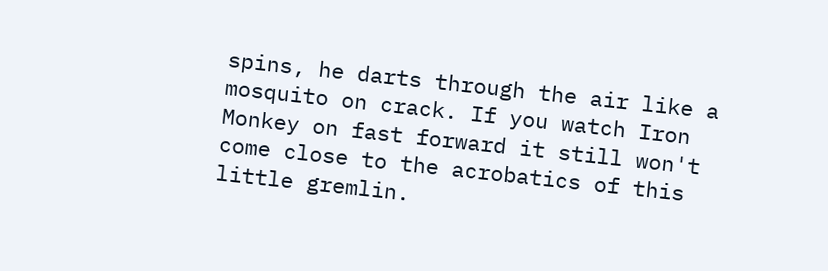spins, he darts through the air like a mosquito on crack. If you watch Iron Monkey on fast forward it still won't come close to the acrobatics of this little gremlin.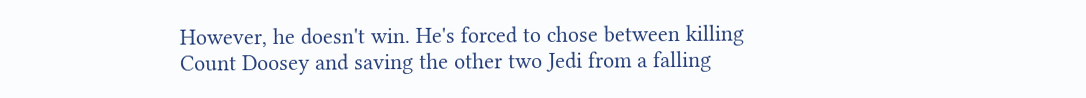However, he doesn't win. He's forced to chose between killing Count Doosey and saving the other two Jedi from a falling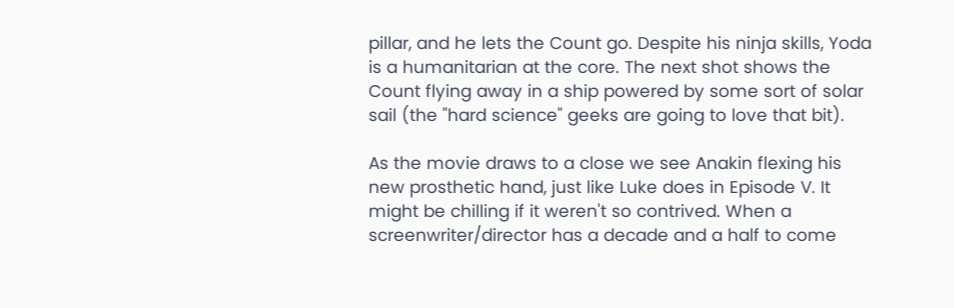pillar, and he lets the Count go. Despite his ninja skills, Yoda is a humanitarian at the core. The next shot shows the Count flying away in a ship powered by some sort of solar sail (the "hard science" geeks are going to love that bit).

As the movie draws to a close we see Anakin flexing his new prosthetic hand, just like Luke does in Episode V. It might be chilling if it weren't so contrived. When a screenwriter/director has a decade and a half to come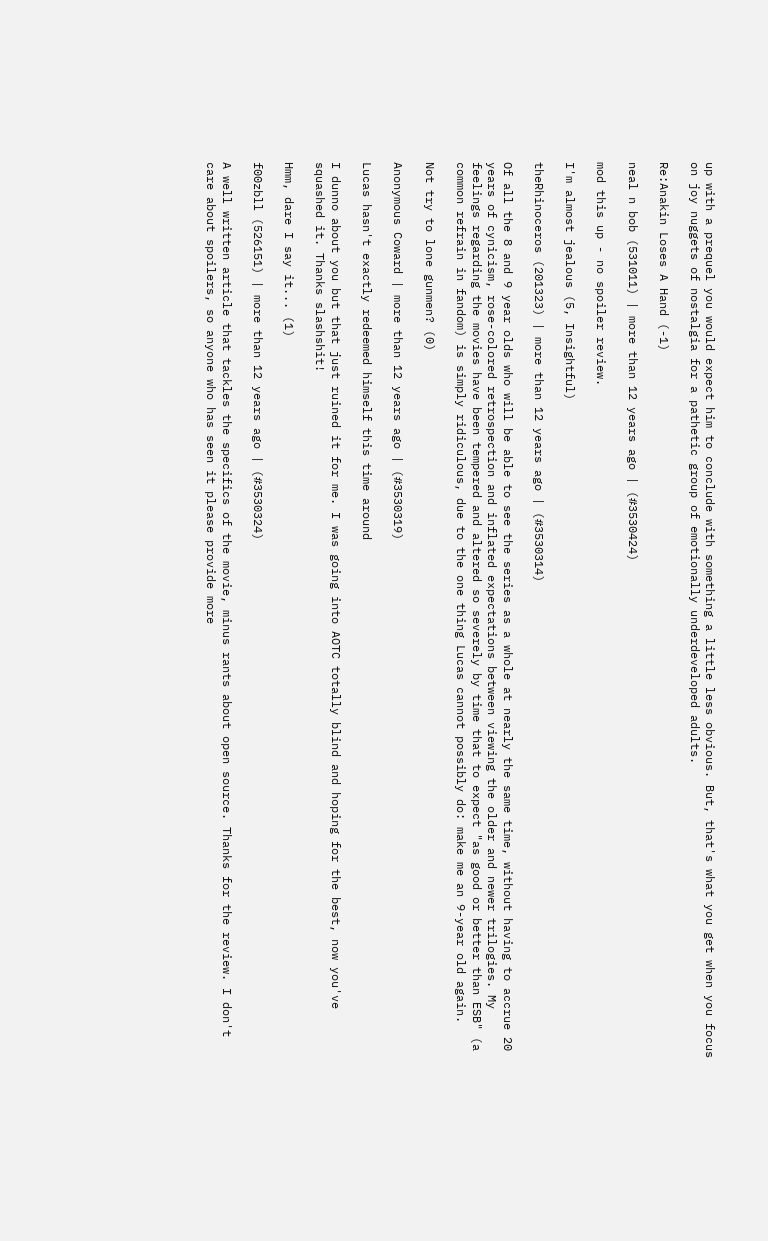up with a prequel you would expect him to conclude with something a little less obvious. But, that's what you get when you focus on joy nuggets of nostalgia for a pathetic group of emotionally underdeveloped adults.

Re:Anakin Loses A Hand (-1)

neal n bob (531011) | more than 12 years ago | (#3530424)

mod this up - no spoiler review.

I'm almost jealous (5, Insightful)

theRhinoceros (201323) | more than 12 years ago | (#3530314)

Of all the 8 and 9 year olds who will be able to see the series as a whole at nearly the same time, without having to accrue 20 years of cynicism, rose-colored retrospection and inflated expectations between viewing the older and newer trilogies. My feelings regarding the movies have been tempered and altered so severely by time that to expect "as good or better than ESB" (a common refrain in fandom) is simply ridiculous, due to the one thing Lucas cannot possibly do: make me an 9-year old again.

Not try to lone gunmen? (0)

Anonymous Coward | more than 12 years ago | (#3530319)

Lucas hasn't exactly redeemed himself this time around

I dunno about you but that just ruined it for me. I was going into AOTC totally blind and hoping for the best, now you've squashed it. Thanks slashshit!

Hmm, dare I say it... (1)

f00zbll (526151) | more than 12 years ago | (#3530324)

A well written article that tackles the specifics of the movie, minus rants about open source. Thanks for the review. I don't care about spoilers, so anyone who has seen it please provide more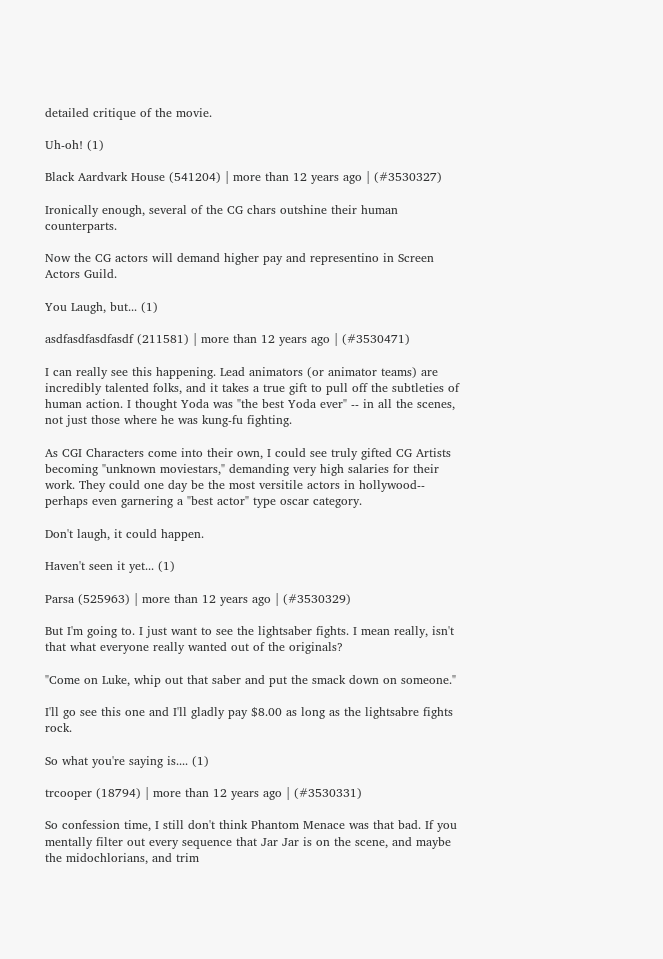detailed critique of the movie.

Uh-oh! (1)

Black Aardvark House (541204) | more than 12 years ago | (#3530327)

Ironically enough, several of the CG chars outshine their human counterparts.

Now the CG actors will demand higher pay and representino in Screen Actors Guild.

You Laugh, but... (1)

asdfasdfasdfasdf (211581) | more than 12 years ago | (#3530471)

I can really see this happening. Lead animators (or animator teams) are incredibly talented folks, and it takes a true gift to pull off the subtleties of human action. I thought Yoda was "the best Yoda ever" -- in all the scenes, not just those where he was kung-fu fighting.

As CGI Characters come into their own, I could see truly gifted CG Artists becoming "unknown moviestars," demanding very high salaries for their work. They could one day be the most versitile actors in hollywood-- perhaps even garnering a "best actor" type oscar category.

Don't laugh, it could happen.

Haven't seen it yet... (1)

Parsa (525963) | more than 12 years ago | (#3530329)

But I'm going to. I just want to see the lightsaber fights. I mean really, isn't that what everyone really wanted out of the originals?

"Come on Luke, whip out that saber and put the smack down on someone."

I'll go see this one and I'll gladly pay $8.00 as long as the lightsabre fights rock.

So what you're saying is.... (1)

trcooper (18794) | more than 12 years ago | (#3530331)

So confession time, I still don't think Phantom Menace was that bad. If you mentally filter out every sequence that Jar Jar is on the scene, and maybe the midochlorians, and trim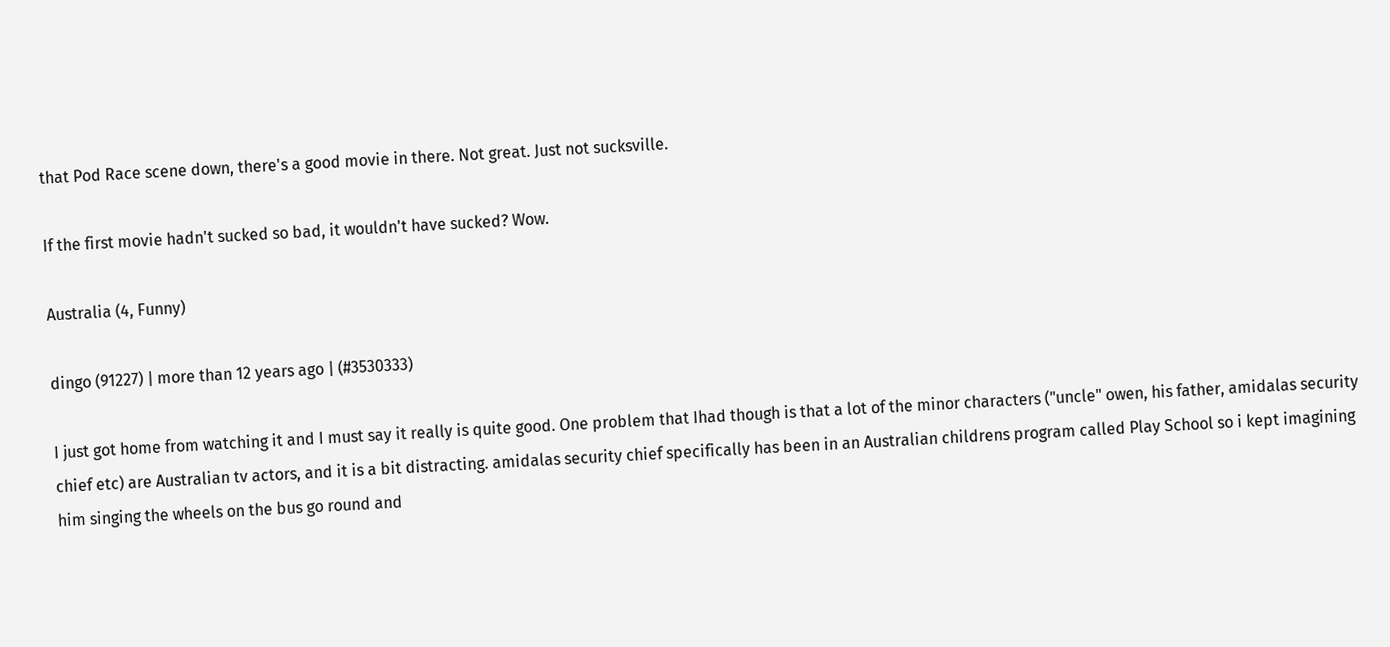that Pod Race scene down, there's a good movie in there. Not great. Just not sucksville.

If the first movie hadn't sucked so bad, it wouldn't have sucked? Wow.

Australia (4, Funny)

dingo (91227) | more than 12 years ago | (#3530333)

I just got home from watching it and I must say it really is quite good. One problem that Ihad though is that a lot of the minor characters ("uncle" owen, his father, amidalas security chief etc) are Australian tv actors, and it is a bit distracting. amidalas security chief specifically has been in an Australian childrens program called Play School so i kept imagining him singing the wheels on the bus go round and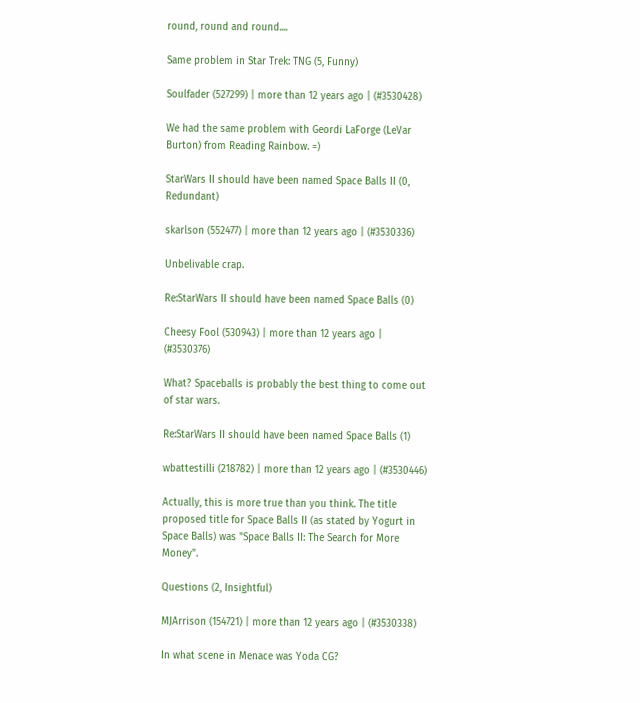round, round and round....

Same problem in Star Trek: TNG (5, Funny)

Soulfader (527299) | more than 12 years ago | (#3530428)

We had the same problem with Geordi LaForge (LeVar Burton) from Reading Rainbow. =)

StarWars II should have been named Space Balls II (0, Redundant)

skarlson (552477) | more than 12 years ago | (#3530336)

Unbelivable crap.

Re:StarWars II should have been named Space Balls (0)

Cheesy Fool (530943) | more than 12 years ago | (#3530376)

What? Spaceballs is probably the best thing to come out of star wars.

Re:StarWars II should have been named Space Balls (1)

wbattestilli (218782) | more than 12 years ago | (#3530446)

Actually, this is more true than you think. The title proposed title for Space Balls II (as stated by Yogurt in Space Balls) was "Space Balls II: The Search for More Money".

Questions (2, Insightful)

MJArrison (154721) | more than 12 years ago | (#3530338)

In what scene in Menace was Yoda CG?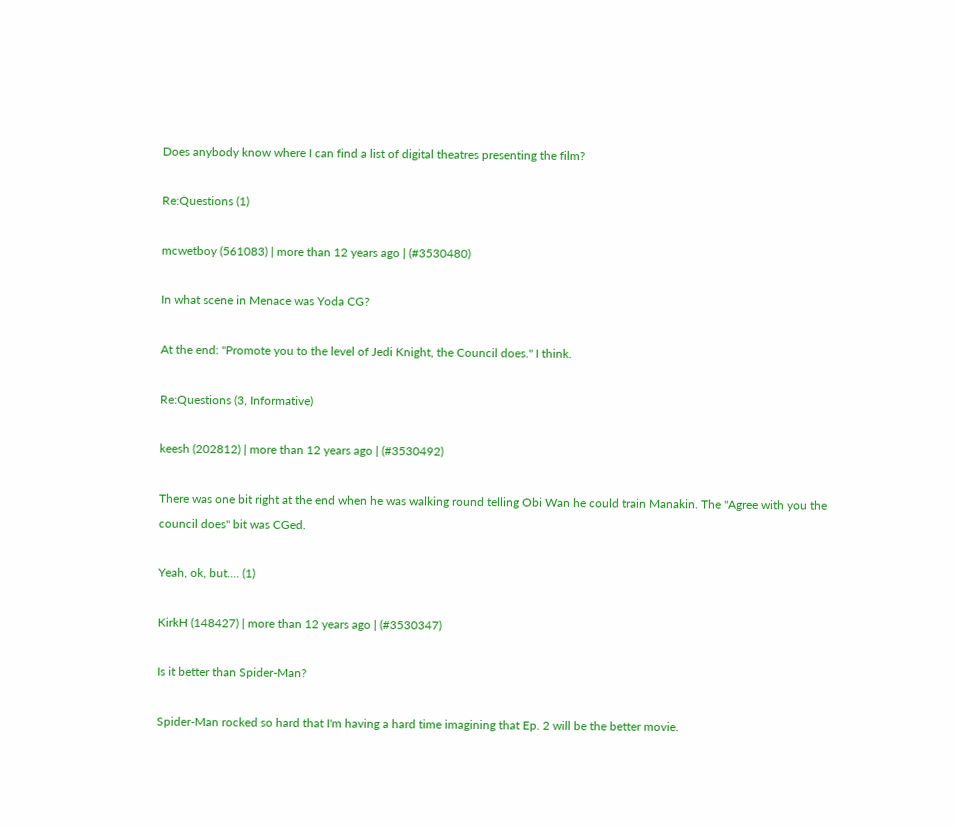Does anybody know where I can find a list of digital theatres presenting the film?

Re:Questions (1)

mcwetboy (561083) | more than 12 years ago | (#3530480)

In what scene in Menace was Yoda CG?

At the end: "Promote you to the level of Jedi Knight, the Council does." I think.

Re:Questions (3, Informative)

keesh (202812) | more than 12 years ago | (#3530492)

There was one bit right at the end when he was walking round telling Obi Wan he could train Manakin. The "Agree with you the council does" bit was CGed.

Yeah, ok, but.... (1)

KirkH (148427) | more than 12 years ago | (#3530347)

Is it better than Spider-Man?

Spider-Man rocked so hard that I'm having a hard time imagining that Ep. 2 will be the better movie.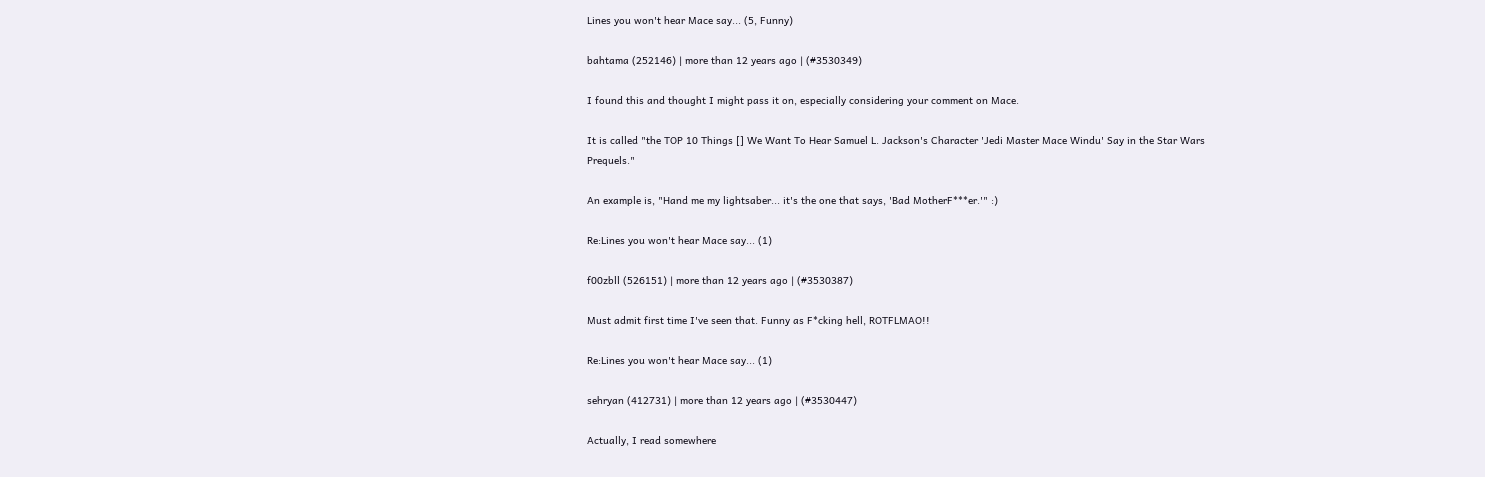Lines you won't hear Mace say... (5, Funny)

bahtama (252146) | more than 12 years ago | (#3530349)

I found this and thought I might pass it on, especially considering your comment on Mace.

It is called "the TOP 10 Things [] We Want To Hear Samuel L. Jackson's Character 'Jedi Master Mace Windu' Say in the Star Wars Prequels."

An example is, "Hand me my lightsaber... it's the one that says, 'Bad MotherF***er.'" :)

Re:Lines you won't hear Mace say... (1)

f00zbll (526151) | more than 12 years ago | (#3530387)

Must admit first time I've seen that. Funny as F*cking hell, ROTFLMAO!!

Re:Lines you won't hear Mace say... (1)

sehryan (412731) | more than 12 years ago | (#3530447)

Actually, I read somewhere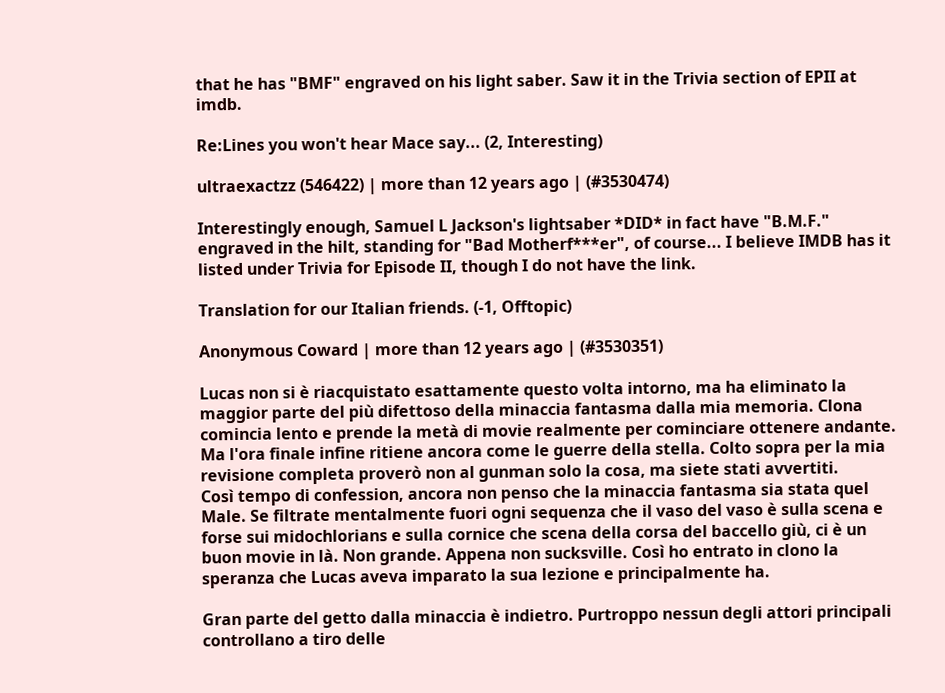that he has "BMF" engraved on his light saber. Saw it in the Trivia section of EPII at imdb.

Re:Lines you won't hear Mace say... (2, Interesting)

ultraexactzz (546422) | more than 12 years ago | (#3530474)

Interestingly enough, Samuel L Jackson's lightsaber *DID* in fact have "B.M.F." engraved in the hilt, standing for "Bad Motherf***er", of course... I believe IMDB has it listed under Trivia for Episode II, though I do not have the link.

Translation for our Italian friends. (-1, Offtopic)

Anonymous Coward | more than 12 years ago | (#3530351)

Lucas non si è riacquistato esattamente questo volta intorno, ma ha eliminato la maggior parte del più difettoso della minaccia fantasma dalla mia memoria. Clona comincia lento e prende la metà di movie realmente per cominciare ottenere andante. Ma l'ora finale infine ritiene ancora come le guerre della stella. Colto sopra per la mia revisione completa proverò non al gunman solo la cosa, ma siete stati avvertiti.
Così tempo di confession, ancora non penso che la minaccia fantasma sia stata quel Male. Se filtrate mentalmente fuori ogni sequenza che il vaso del vaso è sulla scena e forse sui midochlorians e sulla cornice che scena della corsa del baccello giù, ci è un buon movie in là. Non grande. Appena non sucksville. Così ho entrato in clono la speranza che Lucas aveva imparato la sua lezione e principalmente ha.

Gran parte del getto dalla minaccia è indietro. Purtroppo nessun degli attori principali controllano a tiro delle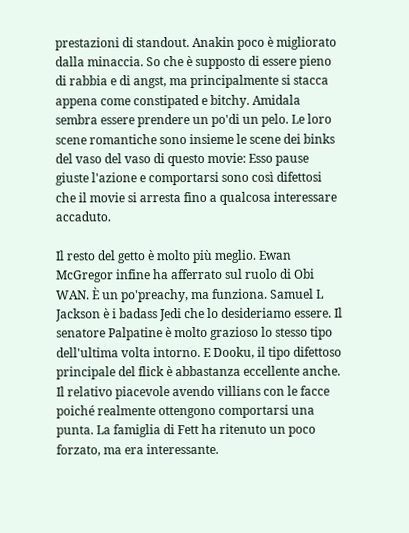prestazioni di standout. Anakin poco è migliorato dalla minaccia. So che è supposto di essere pieno di rabbia e di angst, ma principalmente si stacca appena come constipated e bitchy. Amidala sembra essere prendere un po'di un pelo. Le loro scene romantiche sono insieme le scene dei binks del vaso del vaso di questo movie: Esso pause giuste l'azione e comportarsi sono così difettosi che il movie si arresta fino a qualcosa interessare accaduto.

Il resto del getto è molto più meglio. Ewan McGregor infine ha afferrato sul ruolo di Obi WAN. È un po'preachy, ma funziona. Samuel L Jackson è i badass Jedi che lo desideriamo essere. Il senatore Palpatine è molto grazioso lo stesso tipo dell'ultima volta intorno. E Dooku, il tipo difettoso principale del flick è abbastanza eccellente anche. Il relativo piacevole avendo villians con le facce poiché realmente ottengono comportarsi una punta. La famiglia di Fett ha ritenuto un poco forzato, ma era interessante.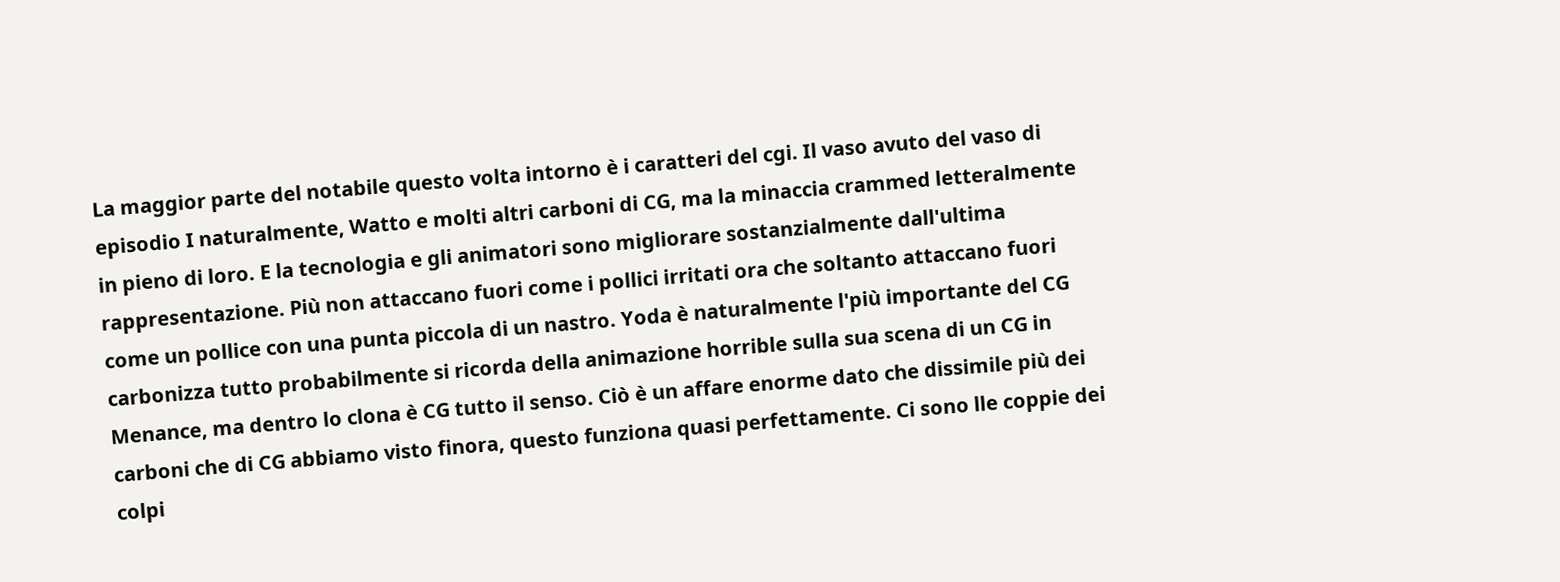La maggior parte del notabile questo volta intorno è i caratteri del cgi. Il vaso avuto del vaso di episodio I naturalmente, Watto e molti altri carboni di CG, ma la minaccia crammed letteralmente in pieno di loro. E la tecnologia e gli animatori sono migliorare sostanzialmente dall'ultima rappresentazione. Più non attaccano fuori come i pollici irritati ora che soltanto attaccano fuori come un pollice con una punta piccola di un nastro. Yoda è naturalmente l'più importante del CG carbonizza tutto probabilmente si ricorda della animazione horrible sulla sua scena di un CG in Menance, ma dentro lo clona è CG tutto il senso. Ciò è un affare enorme dato che dissimile più dei carboni che di CG abbiamo visto finora, questo funziona quasi perfettamente. Ci sono lle coppie dei colpi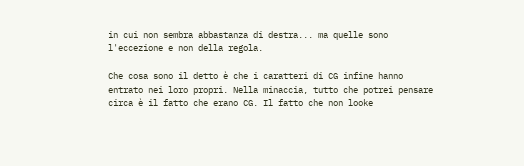in cui non sembra abbastanza di destra... ma quelle sono l'eccezione e non della regola.

Che cosa sono il detto è che i caratteri di CG infine hanno entrato nei loro propri. Nella minaccia, tutto che potrei pensare circa è il fatto che erano CG. Il fatto che non looke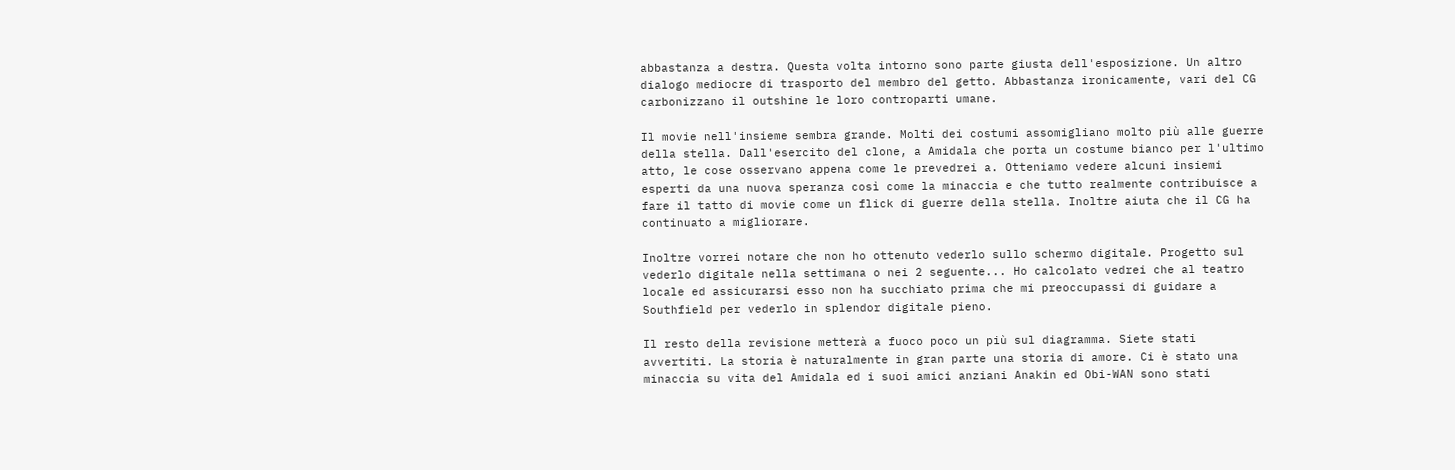abbastanza a destra. Questa volta intorno sono parte giusta dell'esposizione. Un altro dialogo mediocre di trasporto del membro del getto. Abbastanza ironicamente, vari del CG carbonizzano il outshine le loro controparti umane.

Il movie nell'insieme sembra grande. Molti dei costumi assomigliano molto più alle guerre della stella. Dall'esercito del clone, a Amidala che porta un costume bianco per l'ultimo atto, le cose osservano appena come le prevedrei a. Otteniamo vedere alcuni insiemi esperti da una nuova speranza così come la minaccia e che tutto realmente contribuisce a fare il tatto di movie come un flick di guerre della stella. Inoltre aiuta che il CG ha continuato a migliorare.

Inoltre vorrei notare che non ho ottenuto vederlo sullo schermo digitale. Progetto sul vederlo digitale nella settimana o nei 2 seguente... Ho calcolato vedrei che al teatro locale ed assicurarsi esso non ha succhiato prima che mi preoccupassi di guidare a Southfield per vederlo in splendor digitale pieno.

Il resto della revisione metterà a fuoco poco un più sul diagramma. Siete stati avvertiti. La storia è naturalmente in gran parte una storia di amore. Ci è stato una minaccia su vita del Amidala ed i suoi amici anziani Anakin ed Obi-WAN sono stati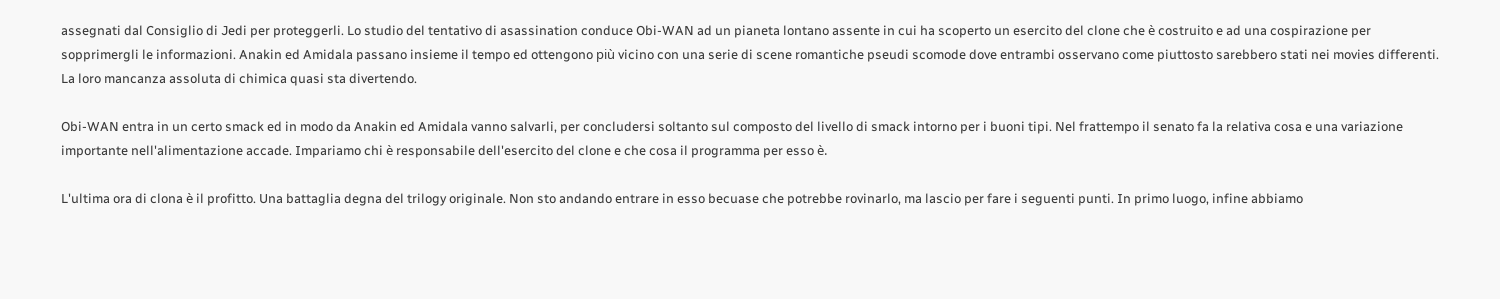assegnati dal Consiglio di Jedi per proteggerli. Lo studio del tentativo di asassination conduce Obi-WAN ad un pianeta lontano assente in cui ha scoperto un esercito del clone che è costruito e ad una cospirazione per sopprimergli le informazioni. Anakin ed Amidala passano insieme il tempo ed ottengono più vicino con una serie di scene romantiche pseudi scomode dove entrambi osservano come piuttosto sarebbero stati nei movies differenti. La loro mancanza assoluta di chimica quasi sta divertendo.

Obi-WAN entra in un certo smack ed in modo da Anakin ed Amidala vanno salvarli, per concludersi soltanto sul composto del livello di smack intorno per i buoni tipi. Nel frattempo il senato fa la relativa cosa e una variazione importante nell'alimentazione accade. Impariamo chi è responsabile dell'esercito del clone e che cosa il programma per esso è.

L'ultima ora di clona è il profitto. Una battaglia degna del trilogy originale. Non sto andando entrare in esso becuase che potrebbe rovinarlo, ma lascio per fare i seguenti punti. In primo luogo, infine abbiamo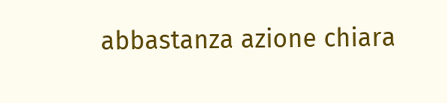abbastanza azione chiara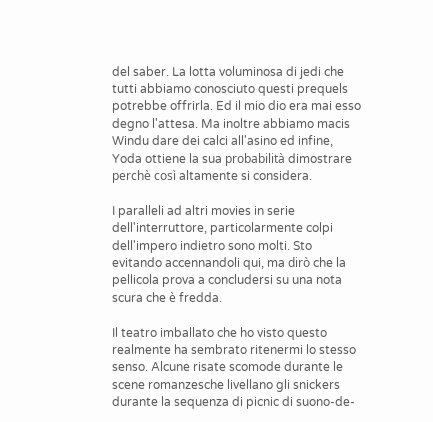del saber. La lotta voluminosa di jedi che tutti abbiamo conosciuto questi prequels potrebbe offrirla. Ed il mio dio era mai esso degno l'attesa. Ma inoltre abbiamo macis Windu dare dei calci all'asino ed infine, Yoda ottiene la sua probabilità dimostrare perchè così altamente si considera.

I paralleli ad altri movies in serie dell'interruttore, particolarmente colpi dell'impero indietro sono molti. Sto evitando accennandoli qui, ma dirò che la pellicola prova a concludersi su una nota scura che è fredda.

Il teatro imballato che ho visto questo realmente ha sembrato ritenermi lo stesso senso. Alcune risate scomode durante le scene romanzesche livellano gli snickers durante la sequenza di picnic di suono-de-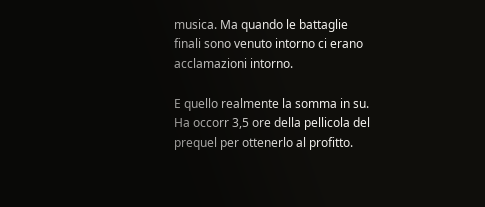musica. Ma quando le battaglie finali sono venuto intorno ci erano acclamazioni intorno.

E quello realmente la somma in su. Ha occorr 3,5 ore della pellicola del prequel per ottenerlo al profitto.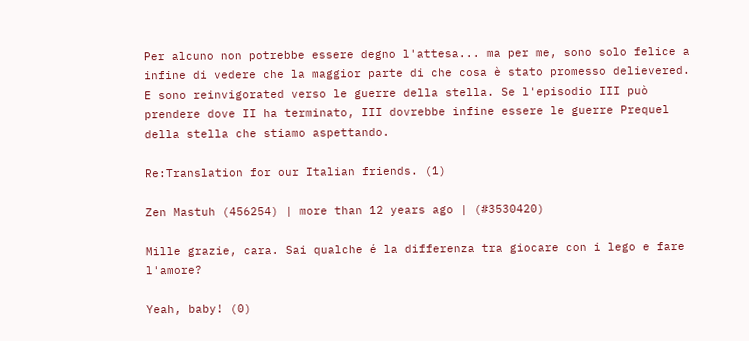Per alcuno non potrebbe essere degno l'attesa... ma per me, sono solo felice a infine di vedere che la maggior parte di che cosa è stato promesso delievered. E sono reinvigorated verso le guerre della stella. Se l'episodio III può prendere dove II ha terminato, III dovrebbe infine essere le guerre Prequel della stella che stiamo aspettando.

Re:Translation for our Italian friends. (1)

Zen Mastuh (456254) | more than 12 years ago | (#3530420)

Mille grazie, cara. Sai qualche é la differenza tra giocare con i lego e fare l'amore?

Yeah, baby! (0)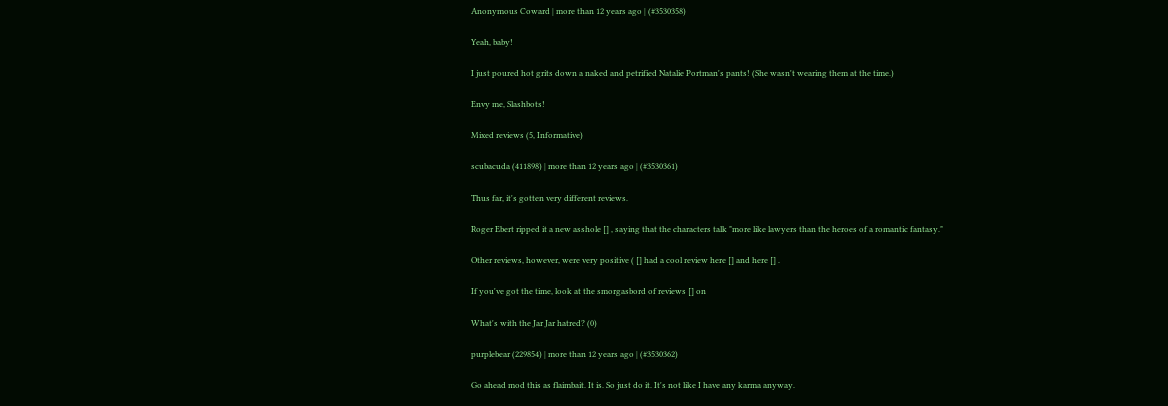Anonymous Coward | more than 12 years ago | (#3530358)

Yeah, baby!

I just poured hot grits down a naked and petrified Natalie Portman's pants! (She wasn't wearing them at the time.)

Envy me, Slashbots!

Mixed reviews (5, Informative)

scubacuda (411898) | more than 12 years ago | (#3530361)

Thus far, it's gotten very different reviews.

Roger Ebert ripped it a new asshole [] , saying that the characters talk "more like lawyers than the heroes of a romantic fantasy."

Other reviews, however, were very positive ( [] had a cool review here [] and here [] .

If you've got the time, look at the smorgasbord of reviews [] on

What's with the Jar Jar hatred? (0)

purplebear (229854) | more than 12 years ago | (#3530362)

Go ahead mod this as flaimbait. It is. So just do it. It's not like I have any karma anyway.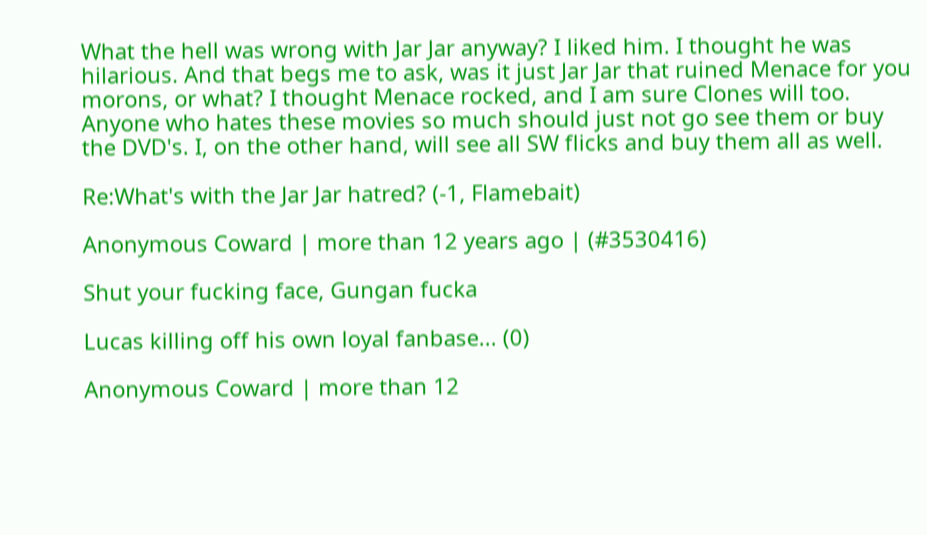What the hell was wrong with Jar Jar anyway? I liked him. I thought he was hilarious. And that begs me to ask, was it just Jar Jar that ruined Menace for you morons, or what? I thought Menace rocked, and I am sure Clones will too.
Anyone who hates these movies so much should just not go see them or buy the DVD's. I, on the other hand, will see all SW flicks and buy them all as well.

Re:What's with the Jar Jar hatred? (-1, Flamebait)

Anonymous Coward | more than 12 years ago | (#3530416)

Shut your fucking face, Gungan fucka

Lucas killing off his own loyal fanbase... (0)

Anonymous Coward | more than 12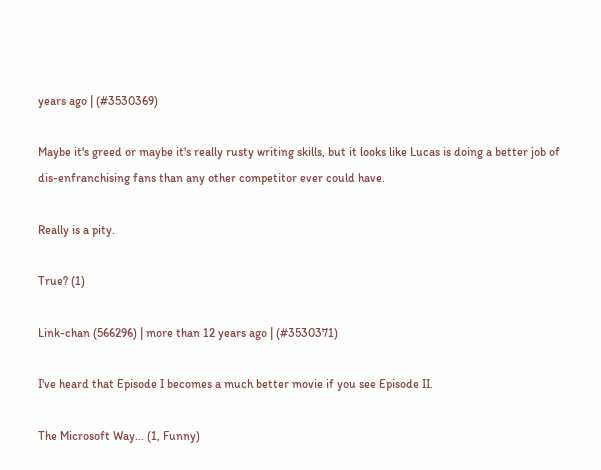years ago | (#3530369)

Maybe it's greed or maybe it's really rusty writing skills, but it looks like Lucas is doing a better job of dis-enfranchising fans than any other competitor ever could have.

Really is a pity.

True? (1)

Link-chan (566296) | more than 12 years ago | (#3530371)

I've heard that Episode I becomes a much better movie if you see Episode II.

The Microsoft Way... (1, Funny)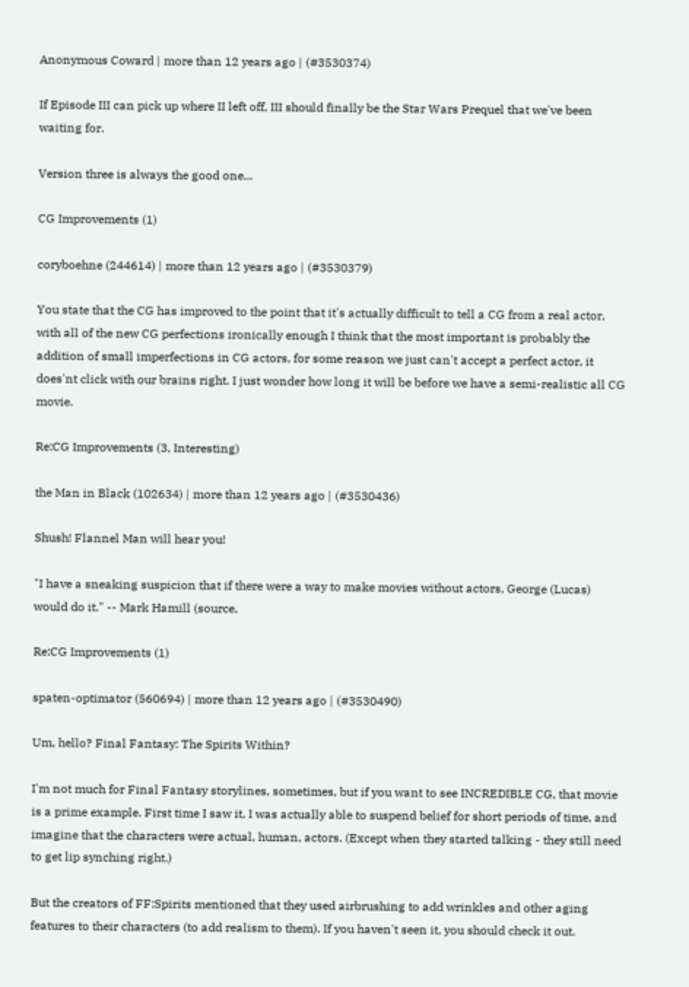Anonymous Coward | more than 12 years ago | (#3530374)

If Episode III can pick up where II left off, III should finally be the Star Wars Prequel that we've been waiting for.

Version three is always the good one...

CG Improvements (1)

coryboehne (244614) | more than 12 years ago | (#3530379)

You state that the CG has improved to the point that it's actually difficult to tell a CG from a real actor, with all of the new CG perfections ironically enough I think that the most important is probably the addition of small imperfections in CG actors, for some reason we just can't accept a perfect actor, it does'nt click with our brains right. I just wonder how long it will be before we have a semi-realistic all CG movie.

Re:CG Improvements (3, Interesting)

the Man in Black (102634) | more than 12 years ago | (#3530436)

Shush! Flannel Man will hear you!

"I have a sneaking suspicion that if there were a way to make movies without actors, George (Lucas) would do it." -- Mark Hamill (source,

Re:CG Improvements (1)

spaten-optimator (560694) | more than 12 years ago | (#3530490)

Um, hello? Final Fantasy: The Spirits Within?

I'm not much for Final Fantasy storylines, sometimes, but if you want to see INCREDIBLE CG, that movie is a prime example. First time I saw it, I was actually able to suspend belief for short periods of time, and imagine that the characters were actual, human, actors. (Except when they started talking - they still need to get lip synching right.)

But the creators of FF:Spirits mentioned that they used airbrushing to add wrinkles and other aging features to their characters (to add realism to them). If you haven't seen it, you should check it out.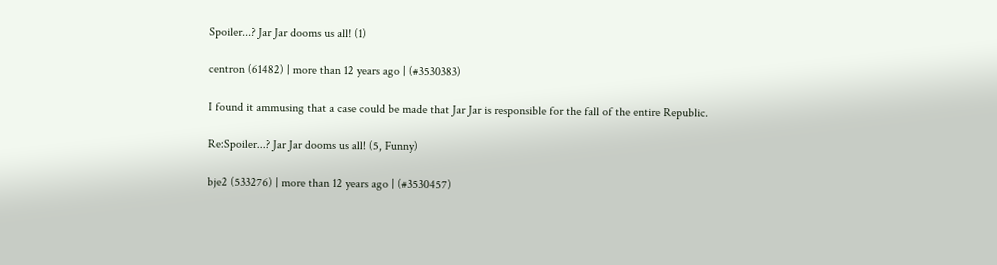Spoiler...? Jar Jar dooms us all! (1)

centron (61482) | more than 12 years ago | (#3530383)

I found it ammusing that a case could be made that Jar Jar is responsible for the fall of the entire Republic.

Re:Spoiler...? Jar Jar dooms us all! (5, Funny)

bje2 (533276) | more than 12 years ago | (#3530457)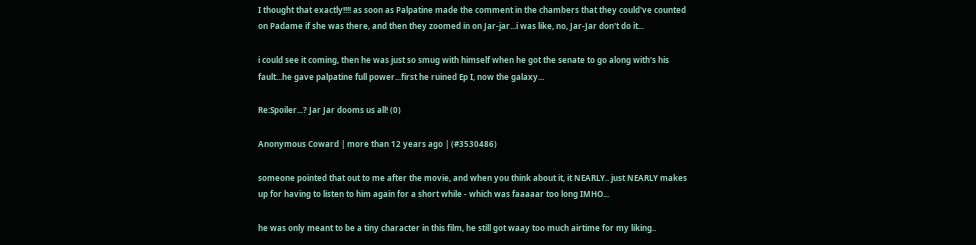I thought that exactly!!!! as soon as Palpatine made the comment in the chambers that they could've counted on Padame if she was there, and then they zoomed in on Jar-jar...i was like, no, Jar-Jar don't do it...

i could see it coming, then he was just so smug with himself when he got the senate to go along with's his fault...he gave palpatine full power...first he ruined Ep I, now the galaxy...

Re:Spoiler...? Jar Jar dooms us all! (0)

Anonymous Coward | more than 12 years ago | (#3530486)

someone pointed that out to me after the movie, and when you think about it, it NEARLY.. just NEARLY makes up for having to listen to him again for a short while - which was faaaaar too long IMHO...

he was only meant to be a tiny character in this film, he still got waay too much airtime for my liking..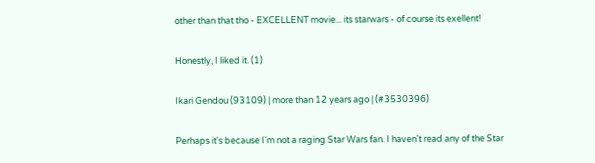other than that tho - EXCELLENT movie... its starwars - of course its exellent!

Honestly, I liked it. (1)

Ikari Gendou (93109) | more than 12 years ago | (#3530396)

Perhaps it's because I'm not a raging Star Wars fan. I haven't read any of the Star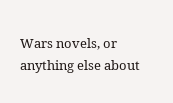Wars novels, or anything else about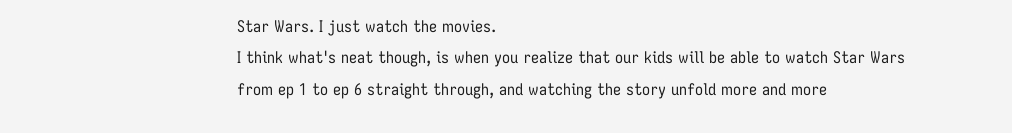Star Wars. I just watch the movies.
I think what's neat though, is when you realize that our kids will be able to watch Star Wars from ep 1 to ep 6 straight through, and watching the story unfold more and more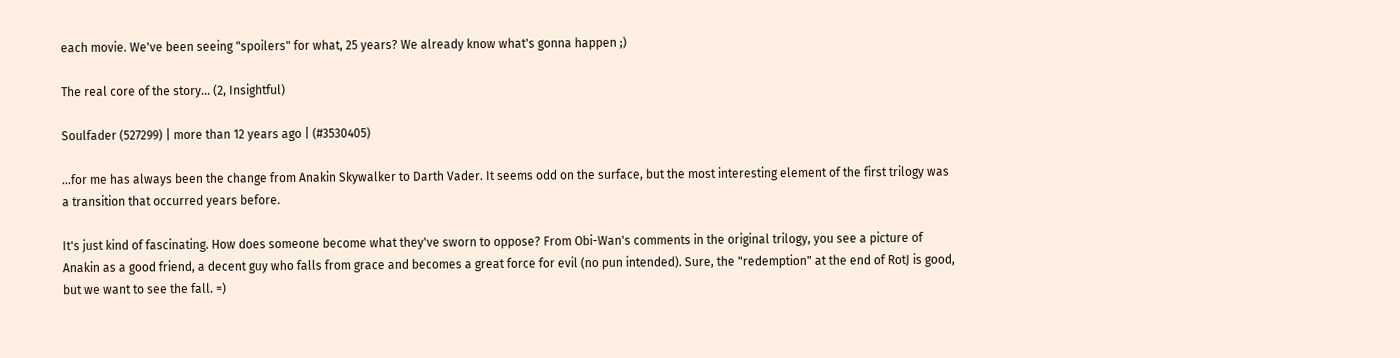each movie. We've been seeing "spoilers" for what, 25 years? We already know what's gonna happen ;)

The real core of the story... (2, Insightful)

Soulfader (527299) | more than 12 years ago | (#3530405)

...for me has always been the change from Anakin Skywalker to Darth Vader. It seems odd on the surface, but the most interesting element of the first trilogy was a transition that occurred years before.

It's just kind of fascinating. How does someone become what they've sworn to oppose? From Obi-Wan's comments in the original trilogy, you see a picture of Anakin as a good friend, a decent guy who falls from grace and becomes a great force for evil (no pun intended). Sure, the "redemption" at the end of RotJ is good, but we want to see the fall. =)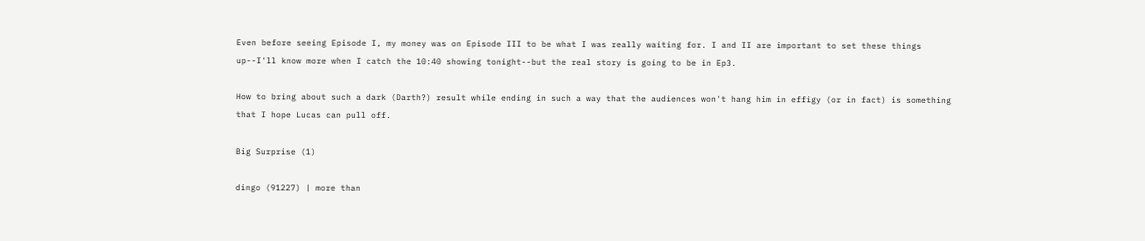Even before seeing Episode I, my money was on Episode III to be what I was really waiting for. I and II are important to set these things up--I'll know more when I catch the 10:40 showing tonight--but the real story is going to be in Ep3.

How to bring about such a dark (Darth?) result while ending in such a way that the audiences won't hang him in effigy (or in fact) is something that I hope Lucas can pull off.

Big Surprise (1)

dingo (91227) | more than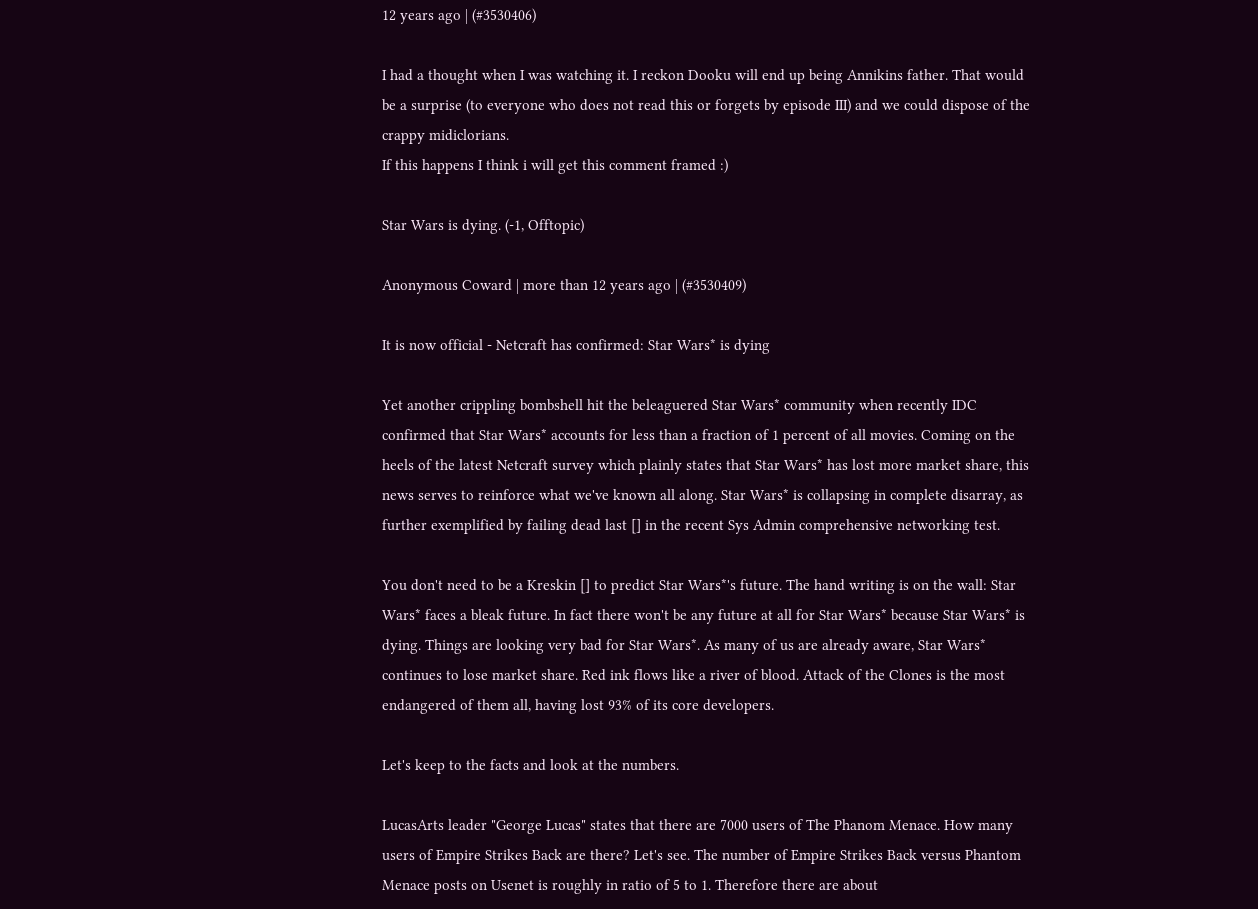12 years ago | (#3530406)

I had a thought when I was watching it. I reckon Dooku will end up being Annikins father. That would be a surprise (to everyone who does not read this or forgets by episode III) and we could dispose of the crappy midiclorians.
If this happens I think i will get this comment framed :)

Star Wars is dying. (-1, Offtopic)

Anonymous Coward | more than 12 years ago | (#3530409)

It is now official - Netcraft has confirmed: Star Wars* is dying

Yet another crippling bombshell hit the beleaguered Star Wars* community when recently IDC confirmed that Star Wars* accounts for less than a fraction of 1 percent of all movies. Coming on the heels of the latest Netcraft survey which plainly states that Star Wars* has lost more market share, this news serves to reinforce what we've known all along. Star Wars* is collapsing in complete disarray, as further exemplified by failing dead last [] in the recent Sys Admin comprehensive networking test.

You don't need to be a Kreskin [] to predict Star Wars*'s future. The hand writing is on the wall: Star Wars* faces a bleak future. In fact there won't be any future at all for Star Wars* because Star Wars* is dying. Things are looking very bad for Star Wars*. As many of us are already aware, Star Wars* continues to lose market share. Red ink flows like a river of blood. Attack of the Clones is the most endangered of them all, having lost 93% of its core developers.

Let's keep to the facts and look at the numbers.

LucasArts leader "George Lucas" states that there are 7000 users of The Phanom Menace. How many users of Empire Strikes Back are there? Let's see. The number of Empire Strikes Back versus Phantom Menace posts on Usenet is roughly in ratio of 5 to 1. Therefore there are about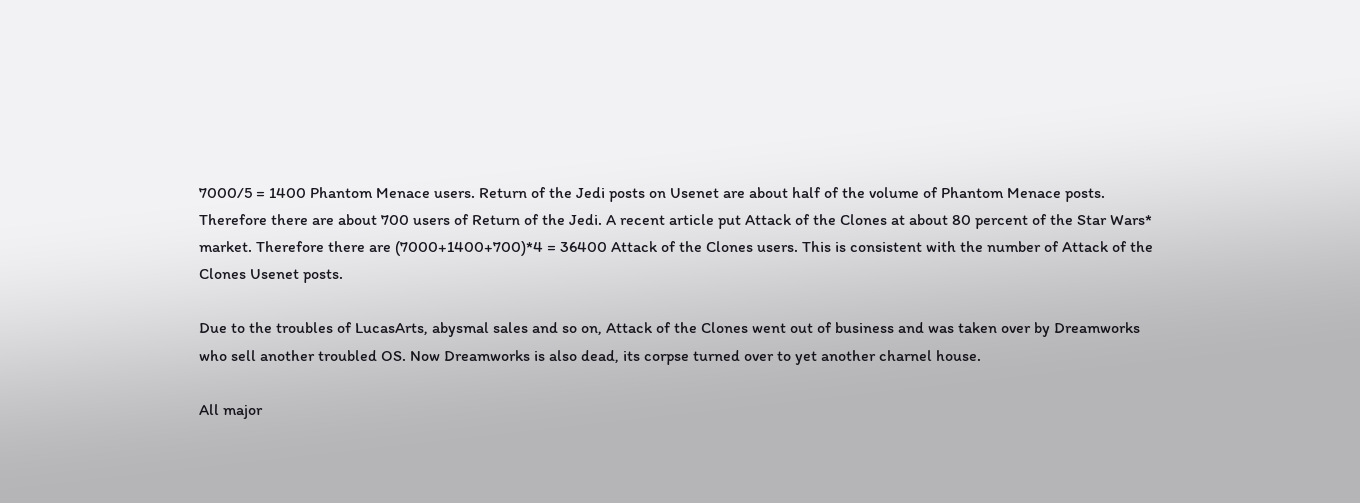7000/5 = 1400 Phantom Menace users. Return of the Jedi posts on Usenet are about half of the volume of Phantom Menace posts. Therefore there are about 700 users of Return of the Jedi. A recent article put Attack of the Clones at about 80 percent of the Star Wars* market. Therefore there are (7000+1400+700)*4 = 36400 Attack of the Clones users. This is consistent with the number of Attack of the Clones Usenet posts.

Due to the troubles of LucasArts, abysmal sales and so on, Attack of the Clones went out of business and was taken over by Dreamworks who sell another troubled OS. Now Dreamworks is also dead, its corpse turned over to yet another charnel house.

All major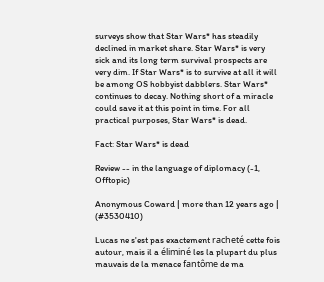surveys show that Star Wars* has steadily declined in market share. Star Wars* is very sick and its long term survival prospects are very dim. If Star Wars* is to survive at all it will be among OS hobbyist dabblers. Star Wars* continues to decay. Nothing short of a miracle could save it at this point in time. For all practical purposes, Star Wars* is dead.

Fact: Star Wars* is dead

Review -- in the language of diplomacy (-1, Offtopic)

Anonymous Coward | more than 12 years ago | (#3530410)

Lucas ne s'est pas exactement racheté cette fois autour, mais il a éliminé les la plupart du plus mauvais de la menace fantôme de ma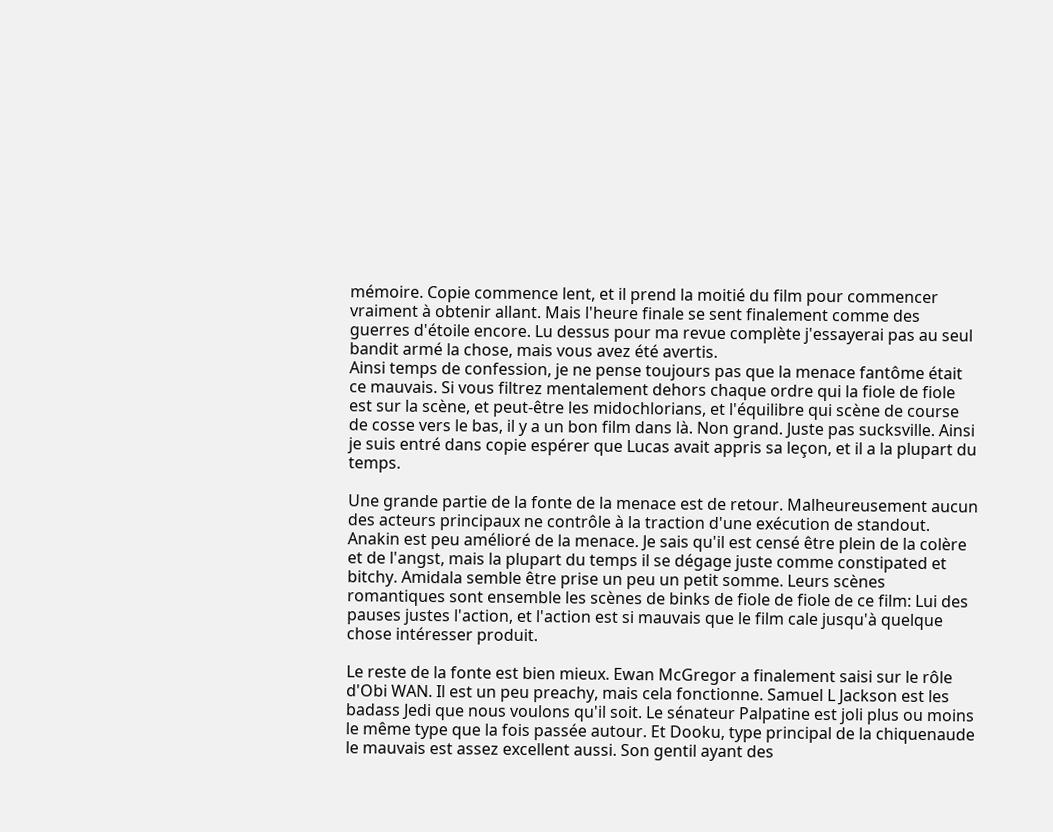mémoire. Copie commence lent, et il prend la moitié du film pour commencer vraiment à obtenir allant. Mais l'heure finale se sent finalement comme des guerres d'étoile encore. Lu dessus pour ma revue complète j'essayerai pas au seul bandit armé la chose, mais vous avez été avertis.
Ainsi temps de confession, je ne pense toujours pas que la menace fantôme était ce mauvais. Si vous filtrez mentalement dehors chaque ordre qui la fiole de fiole est sur la scène, et peut-être les midochlorians, et l'équilibre qui scène de course de cosse vers le bas, il y a un bon film dans là. Non grand. Juste pas sucksville. Ainsi je suis entré dans copie espérer que Lucas avait appris sa leçon, et il a la plupart du temps.

Une grande partie de la fonte de la menace est de retour. Malheureusement aucun des acteurs principaux ne contrôle à la traction d'une exécution de standout. Anakin est peu amélioré de la menace. Je sais qu'il est censé être plein de la colère et de l'angst, mais la plupart du temps il se dégage juste comme constipated et bitchy. Amidala semble être prise un peu un petit somme. Leurs scènes romantiques sont ensemble les scènes de binks de fiole de fiole de ce film: Lui des pauses justes l'action, et l'action est si mauvais que le film cale jusqu'à quelque chose intéresser produit.

Le reste de la fonte est bien mieux. Ewan McGregor a finalement saisi sur le rôle d'Obi WAN. Il est un peu preachy, mais cela fonctionne. Samuel L Jackson est les badass Jedi que nous voulons qu'il soit. Le sénateur Palpatine est joli plus ou moins le même type que la fois passée autour. Et Dooku, type principal de la chiquenaude le mauvais est assez excellent aussi. Son gentil ayant des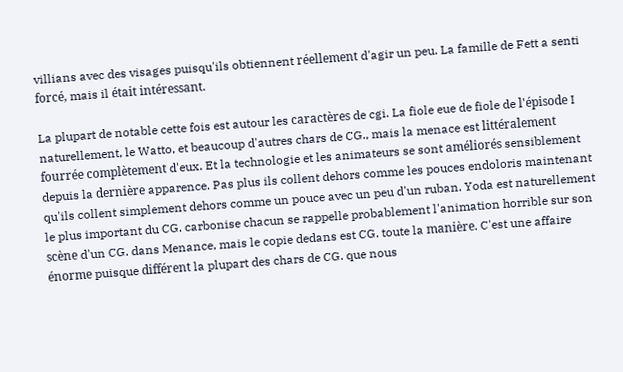villians avec des visages puisqu'ils obtiennent réellement d'agir un peu. La famille de Fett a senti forcé, mais il était intéressant.

La plupart de notable cette fois est autour les caractères de cgi. La fiole eue de fiole de l'épisode I naturellement, le Watto, et beaucoup d'autres chars de CG., mais la menace est littéralement fourrée complètement d'eux. Et la technologie et les animateurs se sont améliorés sensiblement depuis la dernière apparence. Pas plus ils collent dehors comme les pouces endoloris maintenant qu'ils collent simplement dehors comme un pouce avec un peu d'un ruban. Yoda est naturellement le plus important du CG. carbonise chacun se rappelle probablement l'animation horrible sur son scène d'un CG. dans Menance, mais le copie dedans est CG. toute la manière. C'est une affaire énorme puisque différent la plupart des chars de CG. que nous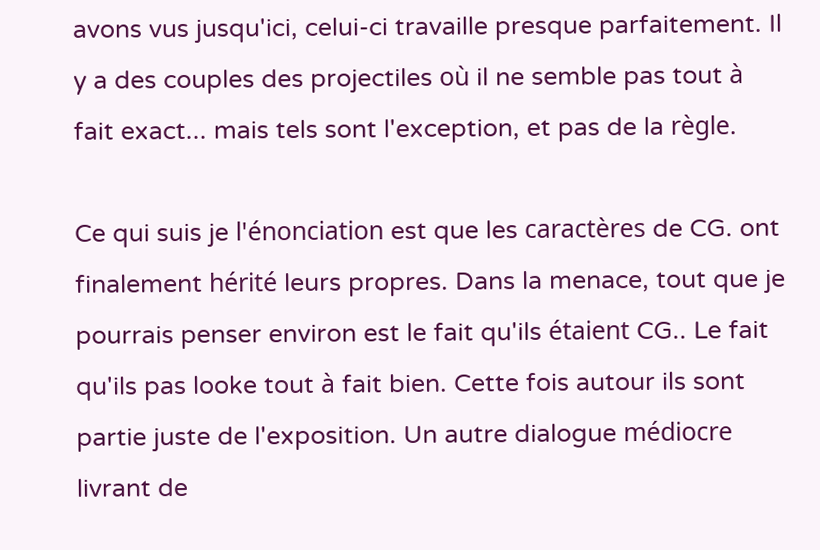avons vus jusqu'ici, celui-ci travaille presque parfaitement. Il y a des couples des projectiles où il ne semble pas tout à fait exact... mais tels sont l'exception, et pas de la règle.

Ce qui suis je l'énonciation est que les caractères de CG. ont finalement hérité leurs propres. Dans la menace, tout que je pourrais penser environ est le fait qu'ils étaient CG.. Le fait qu'ils pas looke tout à fait bien. Cette fois autour ils sont partie juste de l'exposition. Un autre dialogue médiocre livrant de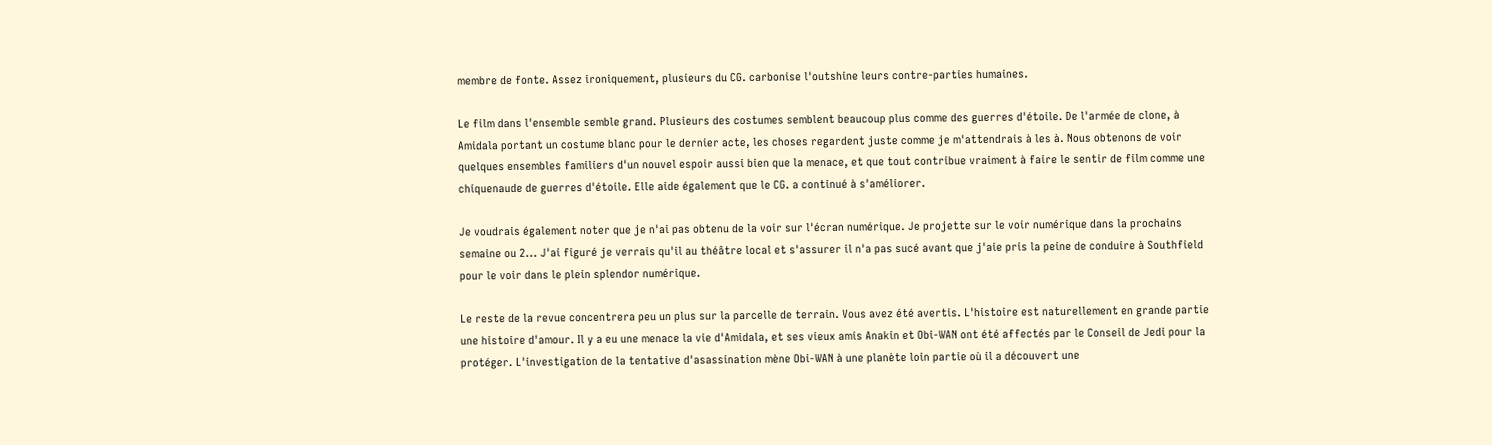membre de fonte. Assez ironiquement, plusieurs du CG. carbonise l'outshine leurs contre-parties humaines.

Le film dans l'ensemble semble grand. Plusieurs des costumes semblent beaucoup plus comme des guerres d'étoile. De l'armée de clone, à Amidala portant un costume blanc pour le dernier acte, les choses regardent juste comme je m'attendrais à les à. Nous obtenons de voir quelques ensembles familiers d'un nouvel espoir aussi bien que la menace, et que tout contribue vraiment à faire le sentir de film comme une chiquenaude de guerres d'étoile. Elle aide également que le CG. a continué à s'améliorer.

Je voudrais également noter que je n'ai pas obtenu de la voir sur l'écran numérique. Je projette sur le voir numérique dans la prochains semaine ou 2... J'ai figuré je verrais qu'il au théâtre local et s'assurer il n'a pas sucé avant que j'aie pris la peine de conduire à Southfield pour le voir dans le plein splendor numérique.

Le reste de la revue concentrera peu un plus sur la parcelle de terrain. Vous avez été avertis. L'histoire est naturellement en grande partie une histoire d'amour. Il y a eu une menace la vie d'Amidala, et ses vieux amis Anakin et Obi-WAN ont été affectés par le Conseil de Jedi pour la protéger. L'investigation de la tentative d'asassination mène Obi-WAN à une planète loin partie où il a découvert une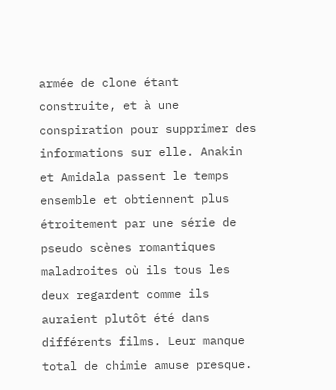armée de clone étant construite, et à une conspiration pour supprimer des informations sur elle. Anakin et Amidala passent le temps ensemble et obtiennent plus étroitement par une série de pseudo scènes romantiques maladroites où ils tous les deux regardent comme ils auraient plutôt été dans différents films. Leur manque total de chimie amuse presque.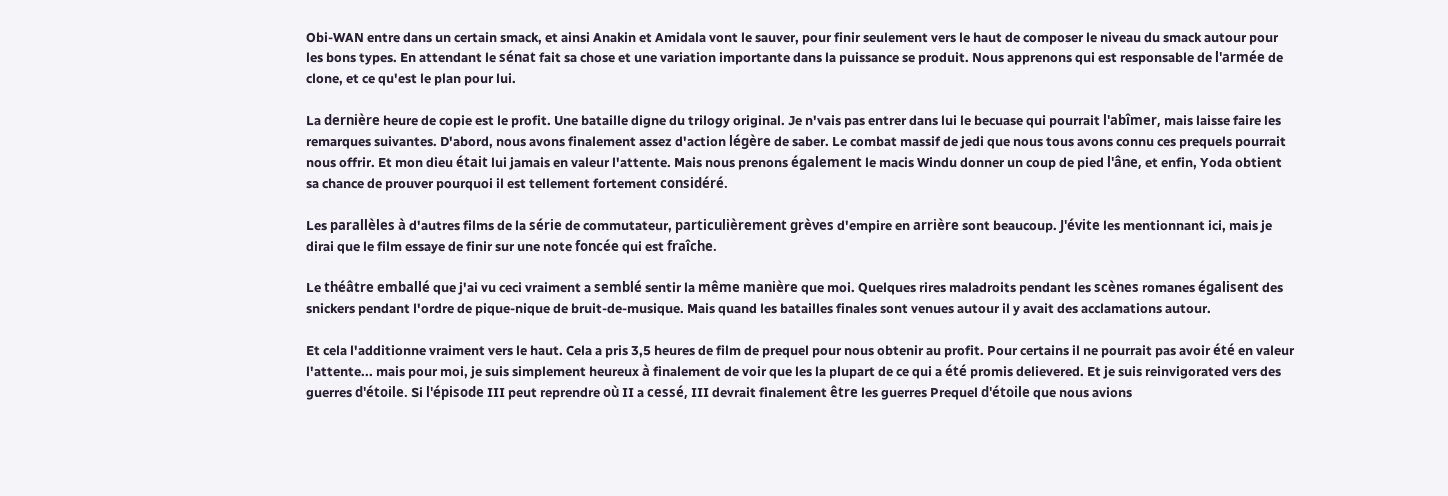Obi-WAN entre dans un certain smack, et ainsi Anakin et Amidala vont le sauver, pour finir seulement vers le haut de composer le niveau du smack autour pour les bons types. En attendant le sénat fait sa chose et une variation importante dans la puissance se produit. Nous apprenons qui est responsable de l'armée de clone, et ce qu'est le plan pour lui.

La dernière heure de copie est le profit. Une bataille digne du trilogy original. Je n'vais pas entrer dans lui le becuase qui pourrait l'abîmer, mais laisse faire les remarques suivantes. D'abord, nous avons finalement assez d'action légère de saber. Le combat massif de jedi que nous tous avons connu ces prequels pourrait nous offrir. Et mon dieu était lui jamais en valeur l'attente. Mais nous prenons également le macis Windu donner un coup de pied l'âne, et enfin, Yoda obtient sa chance de prouver pourquoi il est tellement fortement considéré.

Les parallèles à d'autres films de la série de commutateur, particulièrement grèves d'empire en arrière sont beaucoup. J'évite les mentionnant ici, mais je dirai que le film essaye de finir sur une note foncée qui est fraîche.

Le théâtre emballé que j'ai vu ceci vraiment a semblé sentir la même manière que moi. Quelques rires maladroits pendant les scènes romanes égalisent des snickers pendant l'ordre de pique-nique de bruit-de-musique. Mais quand les batailles finales sont venues autour il y avait des acclamations autour.

Et cela l'additionne vraiment vers le haut. Cela a pris 3,5 heures de film de prequel pour nous obtenir au profit. Pour certains il ne pourrait pas avoir été en valeur l'attente... mais pour moi, je suis simplement heureux à finalement de voir que les la plupart de ce qui a été promis delievered. Et je suis reinvigorated vers des guerres d'étoile. Si l'épisode III peut reprendre où II a cessé, III devrait finalement être les guerres Prequel d'étoile que nous avions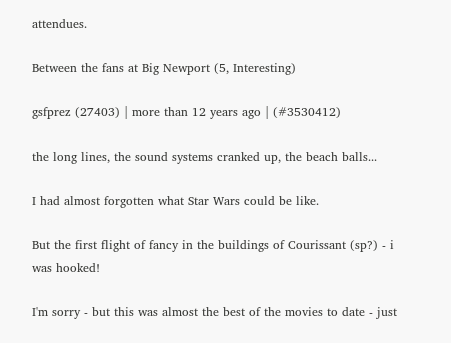attendues.

Between the fans at Big Newport (5, Interesting)

gsfprez (27403) | more than 12 years ago | (#3530412)

the long lines, the sound systems cranked up, the beach balls...

I had almost forgotten what Star Wars could be like.

But the first flight of fancy in the buildings of Courissant (sp?) - i was hooked!

I'm sorry - but this was almost the best of the movies to date - just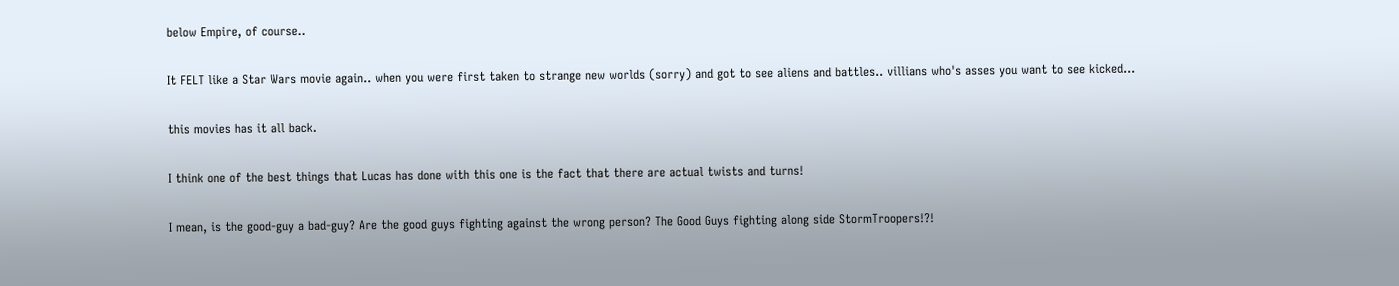below Empire, of course..

It FELT like a Star Wars movie again.. when you were first taken to strange new worlds (sorry) and got to see aliens and battles.. villians who's asses you want to see kicked...

this movies has it all back.

I think one of the best things that Lucas has done with this one is the fact that there are actual twists and turns!

I mean, is the good-guy a bad-guy? Are the good guys fighting against the wrong person? The Good Guys fighting along side StormTroopers!?!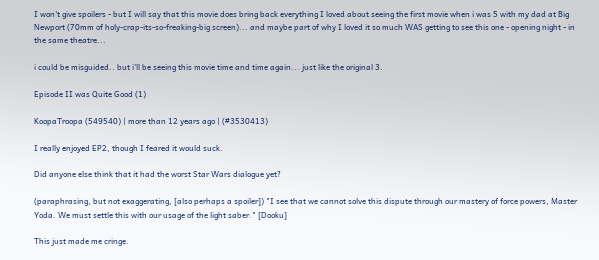I won't give spoilers - but I will say that this movie does bring back everything I loved about seeing the first movie when i was 5 with my dad at Big Newport (70mm of holy-crap-its-so-freaking-big screen)... and maybe part of why I loved it so much WAS getting to see this one - opening night - in the same theatre...

i could be misguided.. but i'll be seeing this movie time and time again... just like the original 3.

Episode II was Quite Good (1)

KoopaTroopa (549540) | more than 12 years ago | (#3530413)

I really enjoyed EP2, though I feared it would suck.

Did anyone else think that it had the worst Star Wars dialogue yet?

(paraphrasing, but not exaggerating, [also perhaps a spoiler]) "I see that we cannot solve this dispute through our mastery of force powers, Master Yoda. We must settle this with our usage of the light saber." [Dooku]

This just made me cringe.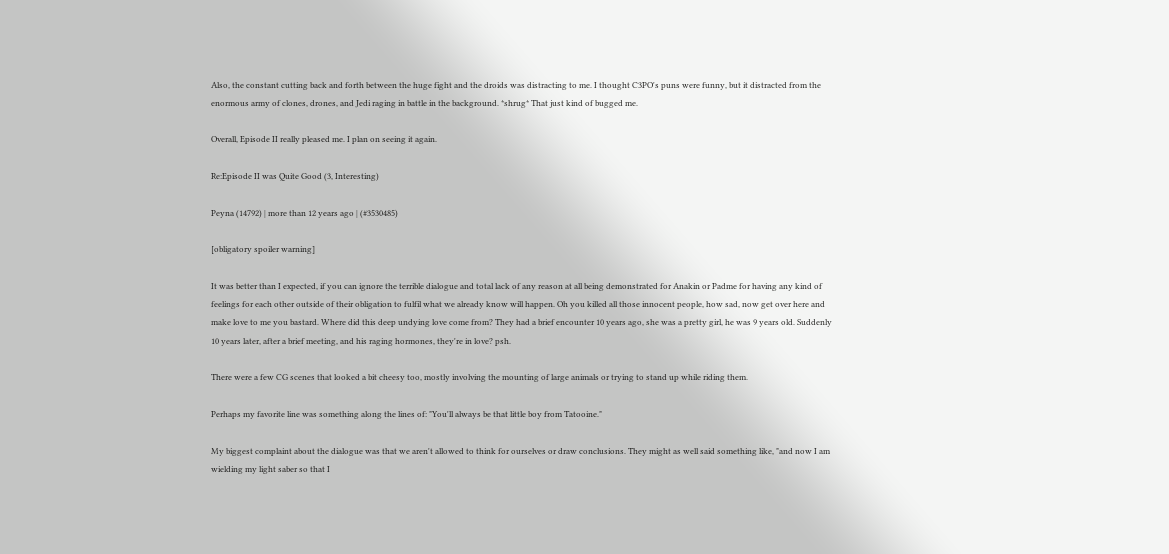Also, the constant cutting back and forth between the huge fight and the droids was distracting to me. I thought C3PO's puns were funny, but it distracted from the enormous army of clones, drones, and Jedi raging in battle in the background. *shrug* That just kind of bugged me.

Overall, Episode II really pleased me. I plan on seeing it again.

Re:Episode II was Quite Good (3, Interesting)

Peyna (14792) | more than 12 years ago | (#3530485)

[obligatory spoiler warning]

It was better than I expected, if you can ignore the terrible dialogue and total lack of any reason at all being demonstrated for Anakin or Padme for having any kind of feelings for each other outside of their obligation to fulfil what we already know will happen. Oh you killed all those innocent people, how sad, now get over here and make love to me you bastard. Where did this deep undying love come from? They had a brief encounter 10 years ago, she was a pretty girl, he was 9 years old. Suddenly 10 years later, after a brief meeting, and his raging hormones, they're in love? psh.

There were a few CG scenes that looked a bit cheesy too, mostly involving the mounting of large animals or trying to stand up while riding them.

Perhaps my favorite line was something along the lines of: "You'll always be that little boy from Tatooine."

My biggest complaint about the dialogue was that we aren't allowed to think for ourselves or draw conclusions. They might as well said something like, "and now I am wielding my light saber so that I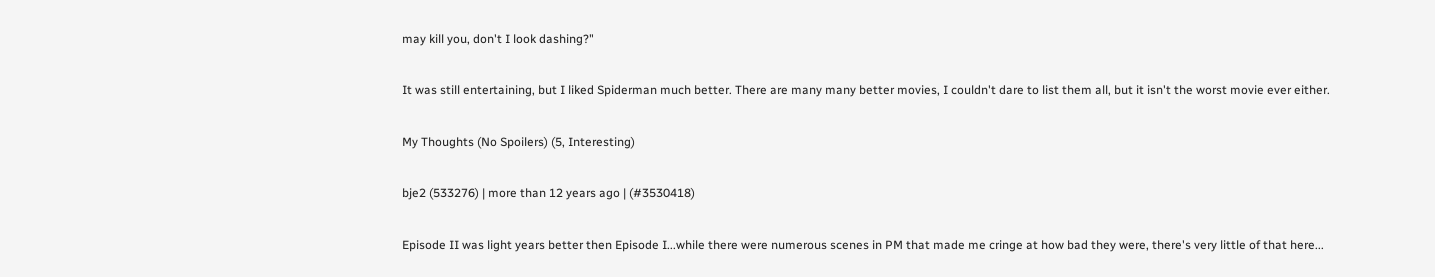may kill you, don't I look dashing?"

It was still entertaining, but I liked Spiderman much better. There are many many better movies, I couldn't dare to list them all, but it isn't the worst movie ever either.

My Thoughts (No Spoilers) (5, Interesting)

bje2 (533276) | more than 12 years ago | (#3530418)

Episode II was light years better then Episode I...while there were numerous scenes in PM that made me cringe at how bad they were, there's very little of that here...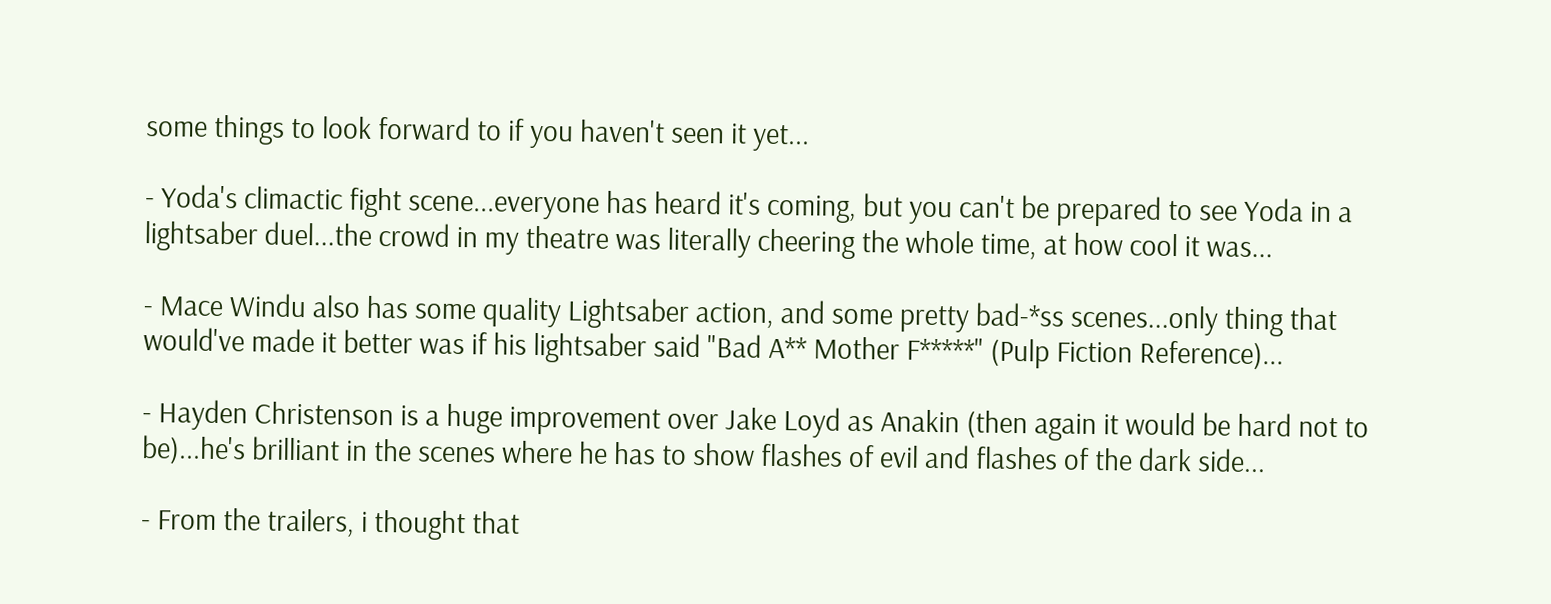some things to look forward to if you haven't seen it yet...

- Yoda's climactic fight scene...everyone has heard it's coming, but you can't be prepared to see Yoda in a lightsaber duel...the crowd in my theatre was literally cheering the whole time, at how cool it was...

- Mace Windu also has some quality Lightsaber action, and some pretty bad-*ss scenes...only thing that would've made it better was if his lightsaber said "Bad A** Mother F*****" (Pulp Fiction Reference)...

- Hayden Christenson is a huge improvement over Jake Loyd as Anakin (then again it would be hard not to be)...he's brilliant in the scenes where he has to show flashes of evil and flashes of the dark side...

- From the trailers, i thought that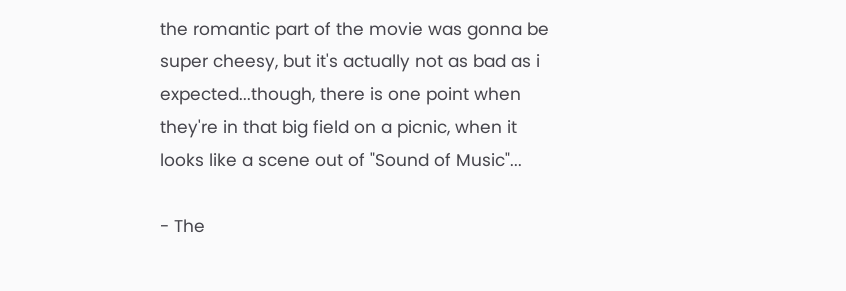the romantic part of the movie was gonna be super cheesy, but it's actually not as bad as i expected...though, there is one point when they're in that big field on a picnic, when it looks like a scene out of "Sound of Music"...

- The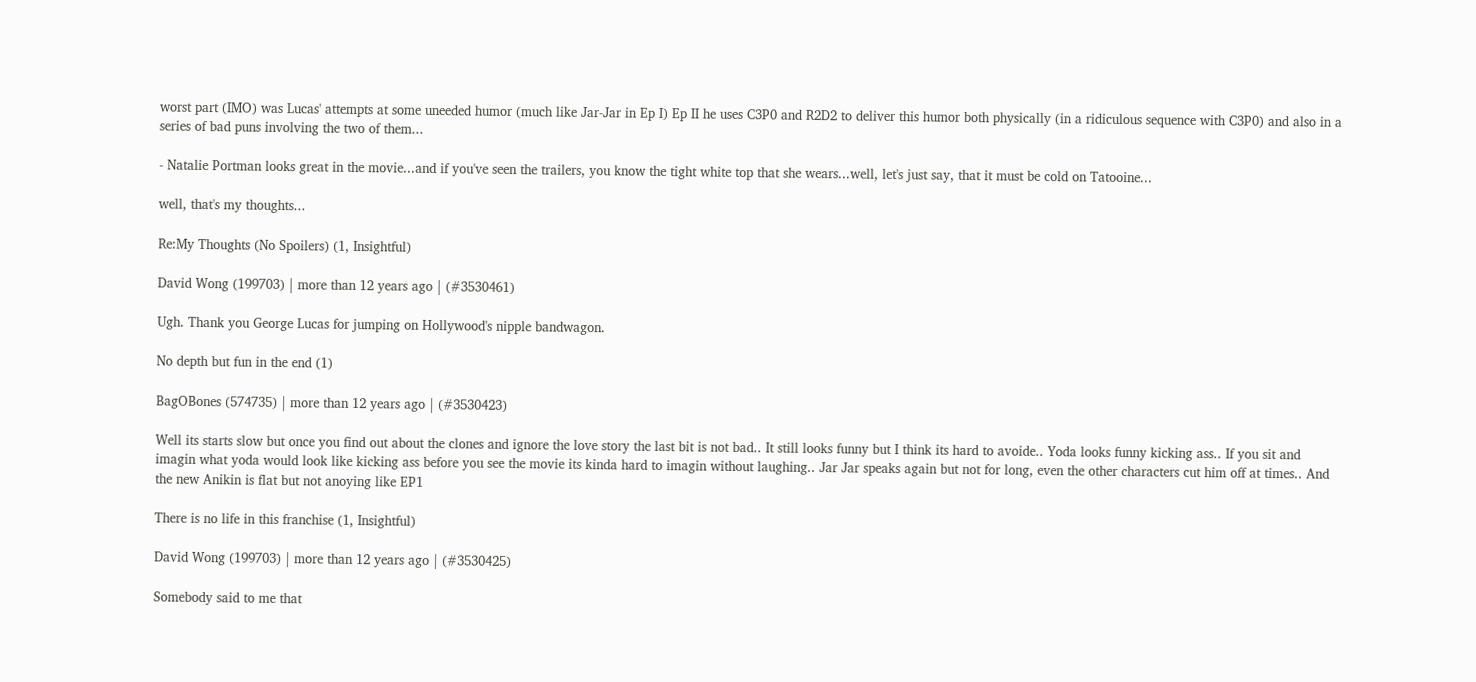worst part (IMO) was Lucas' attempts at some uneeded humor (much like Jar-Jar in Ep I) Ep II he uses C3P0 and R2D2 to deliver this humor both physically (in a ridiculous sequence with C3P0) and also in a series of bad puns involving the two of them...

- Natalie Portman looks great in the movie...and if you've seen the trailers, you know the tight white top that she wears...well, let's just say, that it must be cold on Tatooine...

well, that's my thoughts...

Re:My Thoughts (No Spoilers) (1, Insightful)

David Wong (199703) | more than 12 years ago | (#3530461)

Ugh. Thank you George Lucas for jumping on Hollywood's nipple bandwagon.

No depth but fun in the end (1)

BagOBones (574735) | more than 12 years ago | (#3530423)

Well its starts slow but once you find out about the clones and ignore the love story the last bit is not bad.. It still looks funny but I think its hard to avoide.. Yoda looks funny kicking ass.. If you sit and imagin what yoda would look like kicking ass before you see the movie its kinda hard to imagin without laughing.. Jar Jar speaks again but not for long, even the other characters cut him off at times.. And the new Anikin is flat but not anoying like EP1

There is no life in this franchise (1, Insightful)

David Wong (199703) | more than 12 years ago | (#3530425)

Somebody said to me that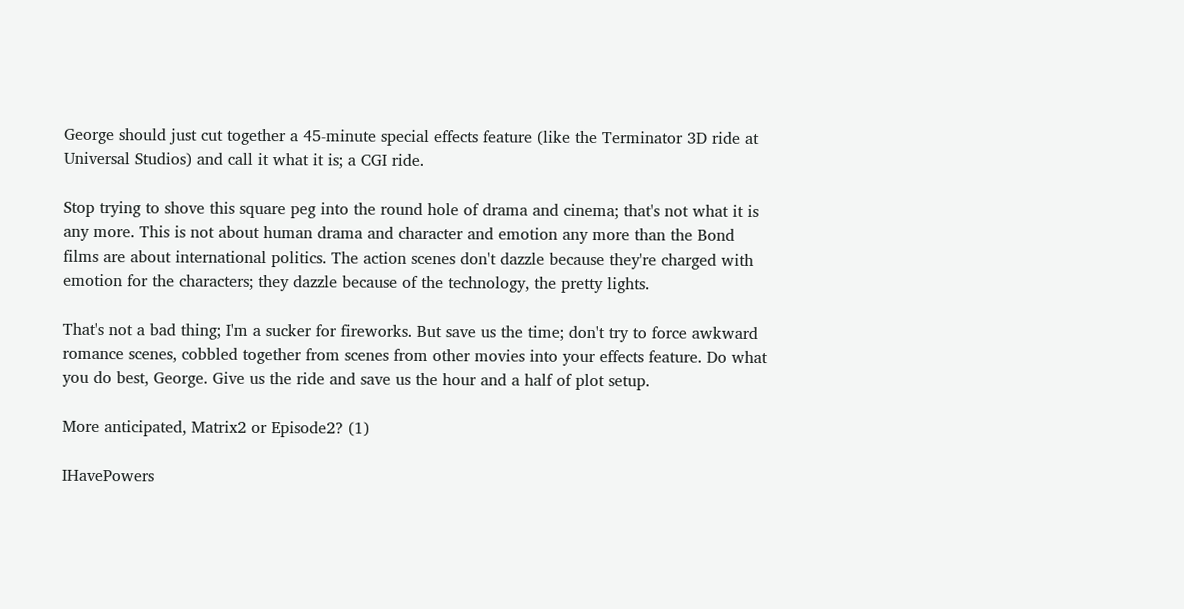George should just cut together a 45-minute special effects feature (like the Terminator 3D ride at Universal Studios) and call it what it is; a CGI ride.

Stop trying to shove this square peg into the round hole of drama and cinema; that's not what it is any more. This is not about human drama and character and emotion any more than the Bond films are about international politics. The action scenes don't dazzle because they're charged with emotion for the characters; they dazzle because of the technology, the pretty lights.

That's not a bad thing; I'm a sucker for fireworks. But save us the time; don't try to force awkward romance scenes, cobbled together from scenes from other movies into your effects feature. Do what you do best, George. Give us the ride and save us the hour and a half of plot setup.

More anticipated, Matrix2 or Episode2? (1)

IHavePowers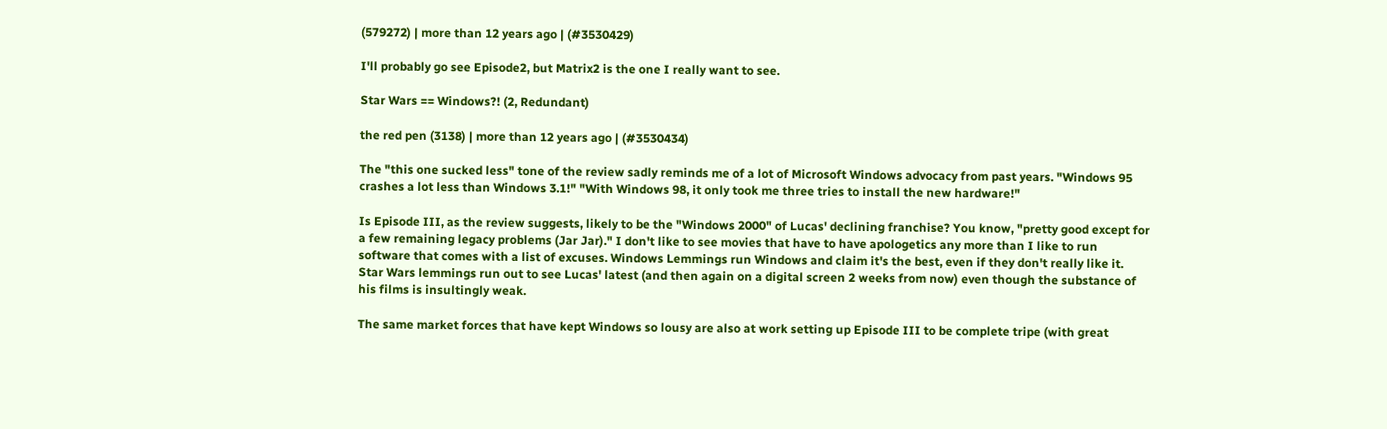(579272) | more than 12 years ago | (#3530429)

I'll probably go see Episode2, but Matrix2 is the one I really want to see.

Star Wars == Windows?! (2, Redundant)

the red pen (3138) | more than 12 years ago | (#3530434)

The "this one sucked less" tone of the review sadly reminds me of a lot of Microsoft Windows advocacy from past years. "Windows 95 crashes a lot less than Windows 3.1!" "With Windows 98, it only took me three tries to install the new hardware!"

Is Episode III, as the review suggests, likely to be the "Windows 2000" of Lucas' declining franchise? You know, "pretty good except for a few remaining legacy problems (Jar Jar)." I don't like to see movies that have to have apologetics any more than I like to run software that comes with a list of excuses. Windows Lemmings run Windows and claim it's the best, even if they don't really like it. Star Wars lemmings run out to see Lucas' latest (and then again on a digital screen 2 weeks from now) even though the substance of his films is insultingly weak.

The same market forces that have kept Windows so lousy are also at work setting up Episode III to be complete tripe (with great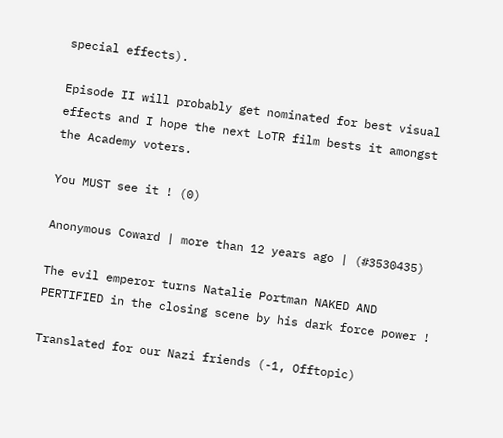special effects).

Episode II will probably get nominated for best visual effects and I hope the next LoTR film bests it amongst the Academy voters.

You MUST see it ! (0)

Anonymous Coward | more than 12 years ago | (#3530435)

The evil emperor turns Natalie Portman NAKED AND PERTIFIED in the closing scene by his dark force power !

Translated for our Nazi friends (-1, Offtopic)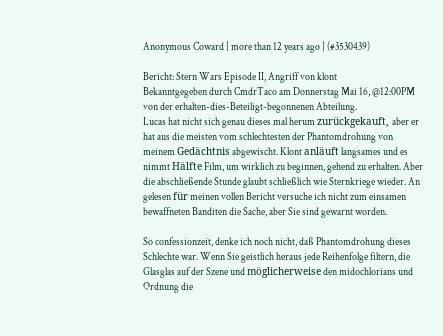Anonymous Coward | more than 12 years ago | (#3530439)

Bericht: Stern Wars Episode II, Angriff von klont
Bekanntgegeben durch CmdrTaco am Donnerstag Mai 16, @12:00PM
von der erhalten-dies-Beteiligt-begonnenen Abteilung.
Lucas hat nicht sich genau dieses mal herum zurückgekauft, aber er hat aus die meisten vom schlechtesten der Phantomdrohung von meinem Gedächtnis abgewischt. Klont anläuft langsames und es nimmt Hälfte Film, um wirklich zu beginnen, gehend zu erhalten. Aber die abschließende Stunde glaubt schließlich wie Sternkriege wieder. An gelesen für meinen vollen Bericht versuche ich nicht zum einsamen bewaffneten Banditen die Sache, aber Sie sind gewarnt worden.

So confessionzeit, denke ich noch nicht, daß Phantomdrohung dieses Schlechte war. Wenn Sie geistlich heraus jede Reihenfolge filtern, die Glasglas auf der Szene und möglicherweise den midochlorians und Ordnung die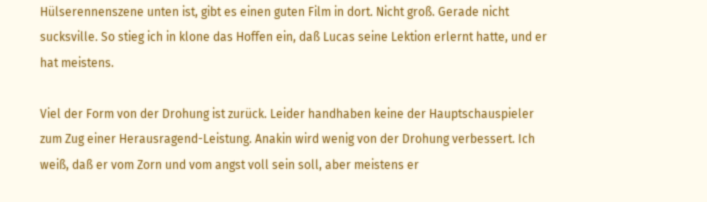Hülserennenszene unten ist, gibt es einen guten Film in dort. Nicht groß. Gerade nicht sucksville. So stieg ich in klone das Hoffen ein, daß Lucas seine Lektion erlernt hatte, und er hat meistens.

Viel der Form von der Drohung ist zurück. Leider handhaben keine der Hauptschauspieler zum Zug einer Herausragend-Leistung. Anakin wird wenig von der Drohung verbessert. Ich weiß, daß er vom Zorn und vom angst voll sein soll, aber meistens er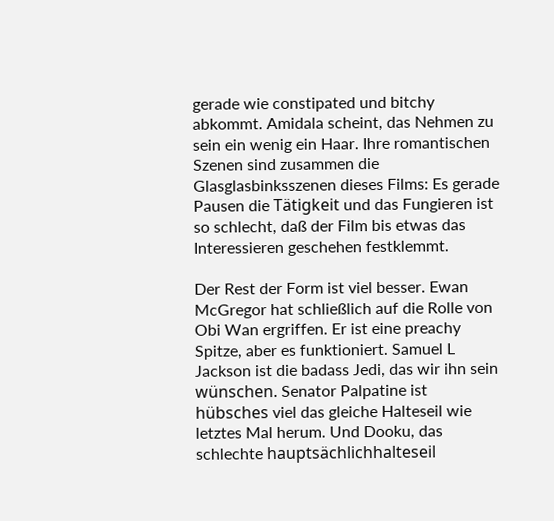gerade wie constipated und bitchy abkommt. Amidala scheint, das Nehmen zu sein ein wenig ein Haar. Ihre romantischen Szenen sind zusammen die Glasglasbinksszenen dieses Films: Es gerade Pausen die Tätigkeit und das Fungieren ist so schlecht, daß der Film bis etwas das Interessieren geschehen festklemmt.

Der Rest der Form ist viel besser. Ewan McGregor hat schließlich auf die Rolle von Obi Wan ergriffen. Er ist eine preachy Spitze, aber es funktioniert. Samuel L Jackson ist die badass Jedi, das wir ihn sein wünschen. Senator Palpatine ist hübsches viel das gleiche Halteseil wie letztes Mal herum. Und Dooku, das schlechte hauptsächlichhalteseil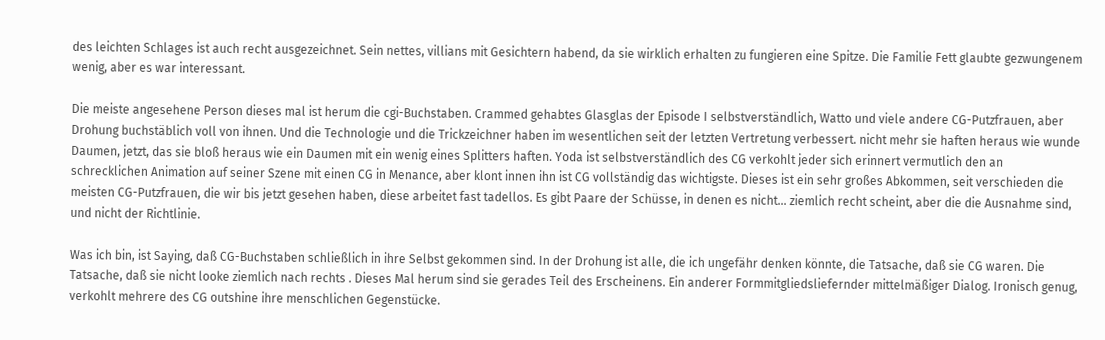des leichten Schlages ist auch recht ausgezeichnet. Sein nettes, villians mit Gesichtern habend, da sie wirklich erhalten zu fungieren eine Spitze. Die Familie Fett glaubte gezwungenem wenig, aber es war interessant.

Die meiste angesehene Person dieses mal ist herum die cgi-Buchstaben. Crammed gehabtes Glasglas der Episode I selbstverständlich, Watto und viele andere CG-Putzfrauen, aber Drohung buchstäblich voll von ihnen. Und die Technologie und die Trickzeichner haben im wesentlichen seit der letzten Vertretung verbessert. nicht mehr sie haften heraus wie wunde Daumen, jetzt, das sie bloß heraus wie ein Daumen mit ein wenig eines Splitters haften. Yoda ist selbstverständlich des CG verkohlt jeder sich erinnert vermutlich den an schrecklichen Animation auf seiner Szene mit einen CG in Menance, aber klont innen ihn ist CG vollständig das wichtigste. Dieses ist ein sehr großes Abkommen, seit verschieden die meisten CG-Putzfrauen, die wir bis jetzt gesehen haben, diese arbeitet fast tadellos. Es gibt Paare der Schüsse, in denen es nicht... ziemlich recht scheint, aber die die Ausnahme sind, und nicht der Richtlinie.

Was ich bin, ist Saying, daß CG-Buchstaben schließlich in ihre Selbst gekommen sind. In der Drohung ist alle, die ich ungefähr denken könnte, die Tatsache, daß sie CG waren. Die Tatsache, daß sie nicht looke ziemlich nach rechts . Dieses Mal herum sind sie gerades Teil des Erscheinens. Ein anderer Formmitgliedsliefernder mittelmäßiger Dialog. Ironisch genug, verkohlt mehrere des CG outshine ihre menschlichen Gegenstücke.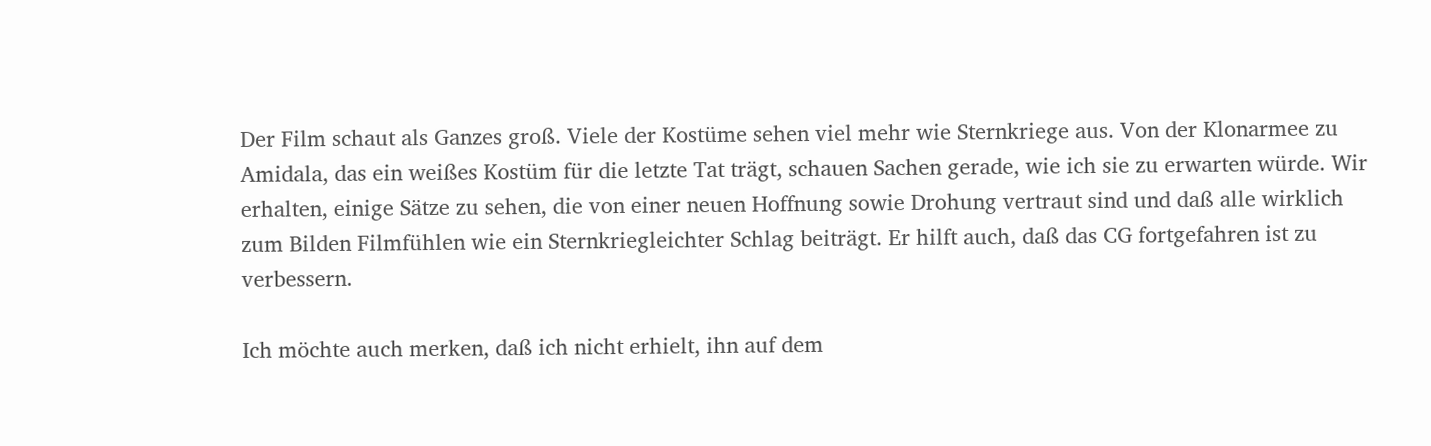Der Film schaut als Ganzes groß. Viele der Kostüme sehen viel mehr wie Sternkriege aus. Von der Klonarmee zu Amidala, das ein weißes Kostüm für die letzte Tat trägt, schauen Sachen gerade, wie ich sie zu erwarten würde. Wir erhalten, einige Sätze zu sehen, die von einer neuen Hoffnung sowie Drohung vertraut sind und daß alle wirklich zum Bilden Filmfühlen wie ein Sternkriegleichter Schlag beiträgt. Er hilft auch, daß das CG fortgefahren ist zu verbessern.

Ich möchte auch merken, daß ich nicht erhielt, ihn auf dem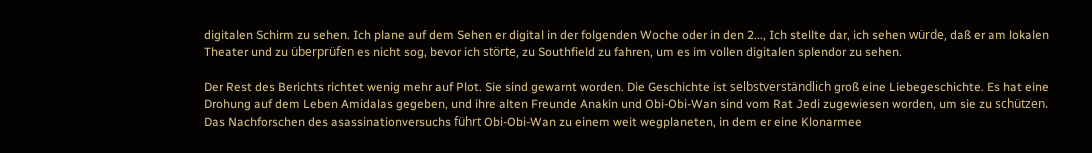digitalen Schirm zu sehen. Ich plane auf dem Sehen er digital in der folgenden Woche oder in den 2..., Ich stellte dar, ich sehen würde, daß er am lokalen Theater und zu überprüfen es nicht sog, bevor ich störte, zu Southfield zu fahren, um es im vollen digitalen splendor zu sehen.

Der Rest des Berichts richtet wenig mehr auf Plot. Sie sind gewarnt worden. Die Geschichte ist selbstverständlich groß eine Liebegeschichte. Es hat eine Drohung auf dem Leben Amidalas gegeben, und ihre alten Freunde Anakin und Obi-Obi-Wan sind vom Rat Jedi zugewiesen worden, um sie zu schützen. Das Nachforschen des asassinationversuchs führt Obi-Obi-Wan zu einem weit wegplaneten, in dem er eine Klonarmee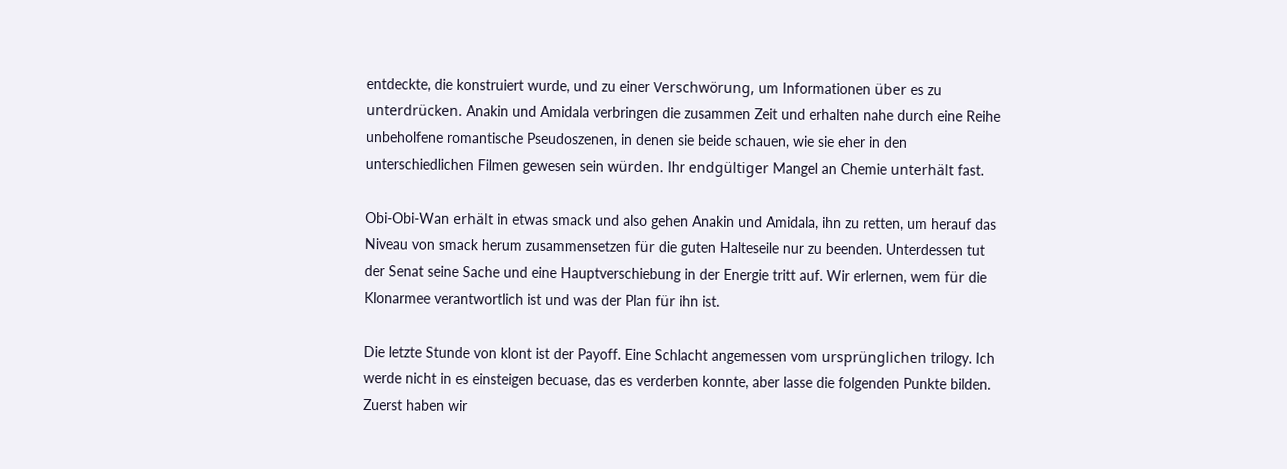entdeckte, die konstruiert wurde, und zu einer Verschwörung, um Informationen über es zu unterdrücken. Anakin und Amidala verbringen die zusammen Zeit und erhalten nahe durch eine Reihe unbeholfene romantische Pseudoszenen, in denen sie beide schauen, wie sie eher in den unterschiedlichen Filmen gewesen sein würden. Ihr endgültiger Mangel an Chemie unterhält fast.

Obi-Obi-Wan erhält in etwas smack und also gehen Anakin und Amidala, ihn zu retten, um herauf das Niveau von smack herum zusammensetzen für die guten Halteseile nur zu beenden. Unterdessen tut der Senat seine Sache und eine Hauptverschiebung in der Energie tritt auf. Wir erlernen, wem für die Klonarmee verantwortlich ist und was der Plan für ihn ist.

Die letzte Stunde von klont ist der Payoff. Eine Schlacht angemessen vom ursprünglichen trilogy. Ich werde nicht in es einsteigen becuase, das es verderben konnte, aber lasse die folgenden Punkte bilden. Zuerst haben wir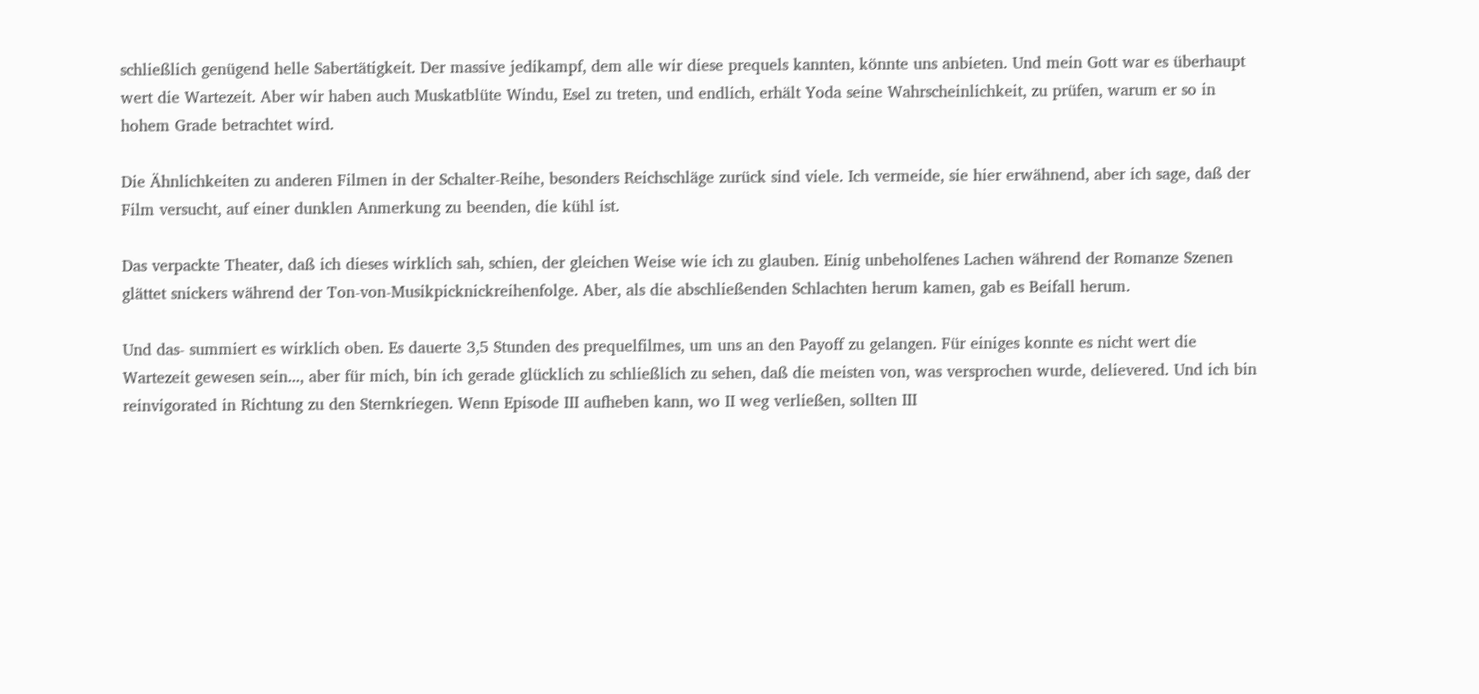schließlich genügend helle Sabertätigkeit. Der massive jedikampf, dem alle wir diese prequels kannten, könnte uns anbieten. Und mein Gott war es überhaupt wert die Wartezeit. Aber wir haben auch Muskatblüte Windu, Esel zu treten, und endlich, erhält Yoda seine Wahrscheinlichkeit, zu prüfen, warum er so in hohem Grade betrachtet wird.

Die Ähnlichkeiten zu anderen Filmen in der Schalter-Reihe, besonders Reichschläge zurück sind viele. Ich vermeide, sie hier erwähnend, aber ich sage, daß der Film versucht, auf einer dunklen Anmerkung zu beenden, die kühl ist.

Das verpackte Theater, daß ich dieses wirklich sah, schien, der gleichen Weise wie ich zu glauben. Einig unbeholfenes Lachen während der Romanze Szenen glättet snickers während der Ton-von-Musikpicknickreihenfolge. Aber, als die abschließenden Schlachten herum kamen, gab es Beifall herum.

Und das- summiert es wirklich oben. Es dauerte 3,5 Stunden des prequelfilmes, um uns an den Payoff zu gelangen. Für einiges konnte es nicht wert die Wartezeit gewesen sein..., aber für mich, bin ich gerade glücklich zu schließlich zu sehen, daß die meisten von, was versprochen wurde, delievered. Und ich bin reinvigorated in Richtung zu den Sternkriegen. Wenn Episode III aufheben kann, wo II weg verließen, sollten III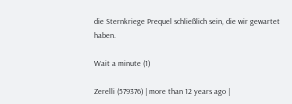die Sternkriege Prequel schließlich sein, die wir gewartet haben.

Wait a minute (1)

Zerelli (579376) | more than 12 years ago |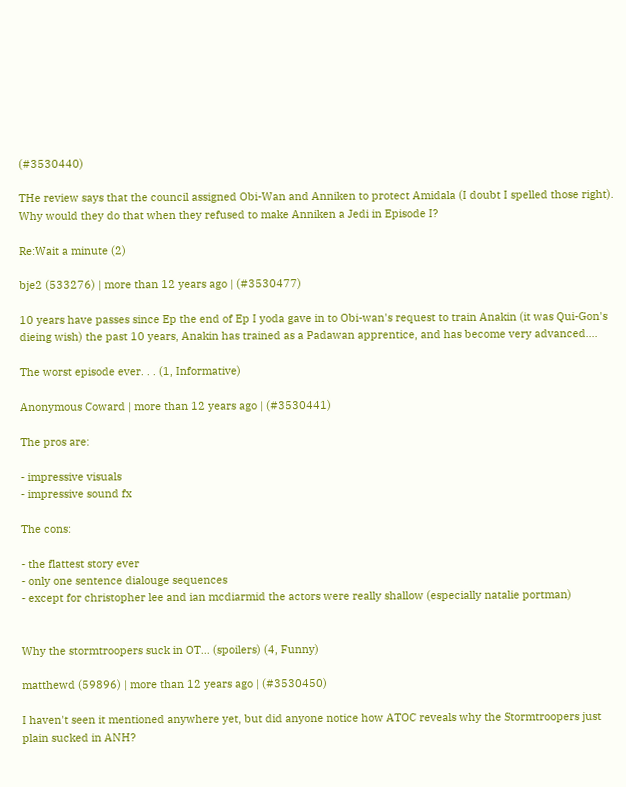(#3530440)

THe review says that the council assigned Obi-Wan and Anniken to protect Amidala (I doubt I spelled those right). Why would they do that when they refused to make Anniken a Jedi in Episode I?

Re:Wait a minute (2)

bje2 (533276) | more than 12 years ago | (#3530477)

10 years have passes since Ep the end of Ep I yoda gave in to Obi-wan's request to train Anakin (it was Qui-Gon's dieing wish) the past 10 years, Anakin has trained as a Padawan apprentice, and has become very advanced....

The worst episode ever. . . (1, Informative)

Anonymous Coward | more than 12 years ago | (#3530441)

The pros are:

- impressive visuals
- impressive sound fx

The cons:

- the flattest story ever
- only one sentence dialouge sequences
- except for christopher lee and ian mcdiarmid the actors were really shallow (especially natalie portman)


Why the stormtroopers suck in OT... (spoilers) (4, Funny)

matthewd (59896) | more than 12 years ago | (#3530450)

I haven't seen it mentioned anywhere yet, but did anyone notice how ATOC reveals why the Stormtroopers just plain sucked in ANH?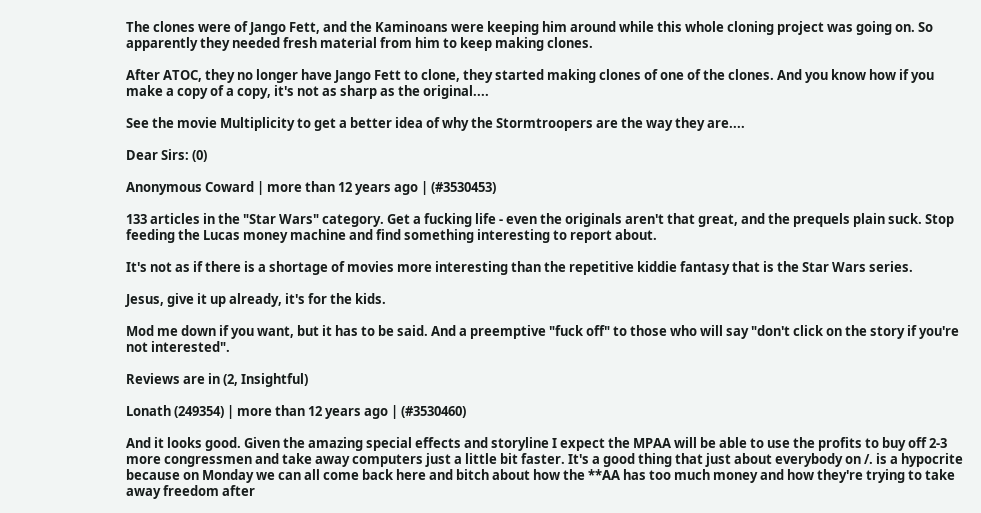The clones were of Jango Fett, and the Kaminoans were keeping him around while this whole cloning project was going on. So apparently they needed fresh material from him to keep making clones.

After ATOC, they no longer have Jango Fett to clone, they started making clones of one of the clones. And you know how if you make a copy of a copy, it's not as sharp as the original....

See the movie Multiplicity to get a better idea of why the Stormtroopers are the way they are....

Dear Sirs: (0)

Anonymous Coward | more than 12 years ago | (#3530453)

133 articles in the "Star Wars" category. Get a fucking life - even the originals aren't that great, and the prequels plain suck. Stop feeding the Lucas money machine and find something interesting to report about.

It's not as if there is a shortage of movies more interesting than the repetitive kiddie fantasy that is the Star Wars series.

Jesus, give it up already, it's for the kids.

Mod me down if you want, but it has to be said. And a preemptive "fuck off" to those who will say "don't click on the story if you're not interested".

Reviews are in (2, Insightful)

Lonath (249354) | more than 12 years ago | (#3530460)

And it looks good. Given the amazing special effects and storyline I expect the MPAA will be able to use the profits to buy off 2-3 more congressmen and take away computers just a little bit faster. It's a good thing that just about everybody on /. is a hypocrite because on Monday we can all come back here and bitch about how the **AA has too much money and how they're trying to take away freedom after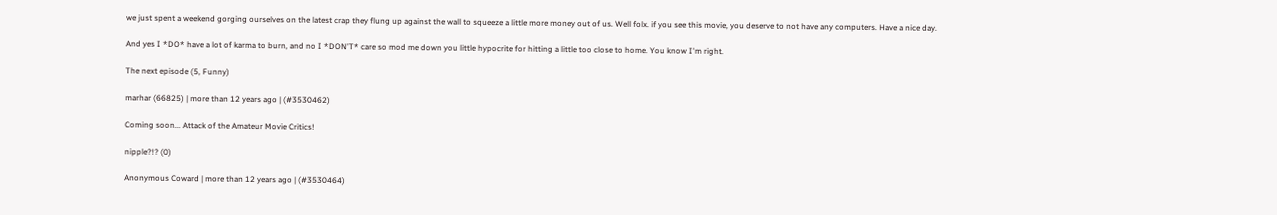we just spent a weekend gorging ourselves on the latest crap they flung up against the wall to squeeze a little more money out of us. Well folx. if you see this movie, you deserve to not have any computers. Have a nice day.

And yes I *DO* have a lot of karma to burn, and no I *DON'T* care so mod me down you little hypocrite for hitting a little too close to home. You know I'm right.

The next episode (5, Funny)

marhar (66825) | more than 12 years ago | (#3530462)

Coming soon... Attack of the Amateur Movie Critics!

nipple?!? (0)

Anonymous Coward | more than 12 years ago | (#3530464)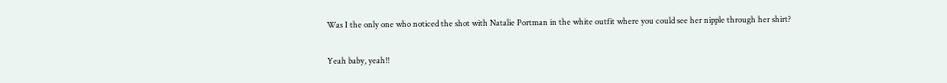Was I the only one who noticed the shot with Natalie Portman in the white outfit where you could see her nipple through her shirt?

Yeah baby, yeah!!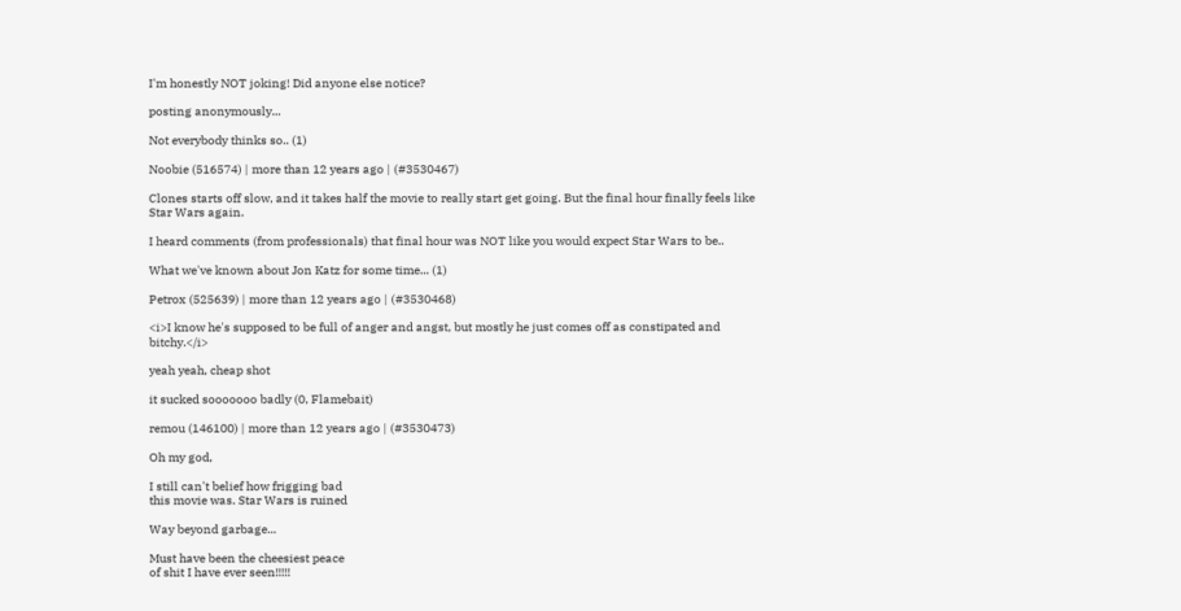I'm honestly NOT joking! Did anyone else notice?

posting anonymously...

Not everybody thinks so.. (1)

Noobie (516574) | more than 12 years ago | (#3530467)

Clones starts off slow, and it takes half the movie to really start get going. But the final hour finally feels like Star Wars again.

I heard comments (from professionals) that final hour was NOT like you would expect Star Wars to be..

What we've known about Jon Katz for some time... (1)

Petrox (525639) | more than 12 years ago | (#3530468)

<i>I know he's supposed to be full of anger and angst, but mostly he just comes off as constipated and bitchy.</i>

yeah yeah, cheap shot

it sucked sooooooo badly (0, Flamebait)

remou (146100) | more than 12 years ago | (#3530473)

Oh my god,

I still can't belief how frigging bad
this movie was. Star Wars is ruined

Way beyond garbage...

Must have been the cheesiest peace
of shit I have ever seen!!!!!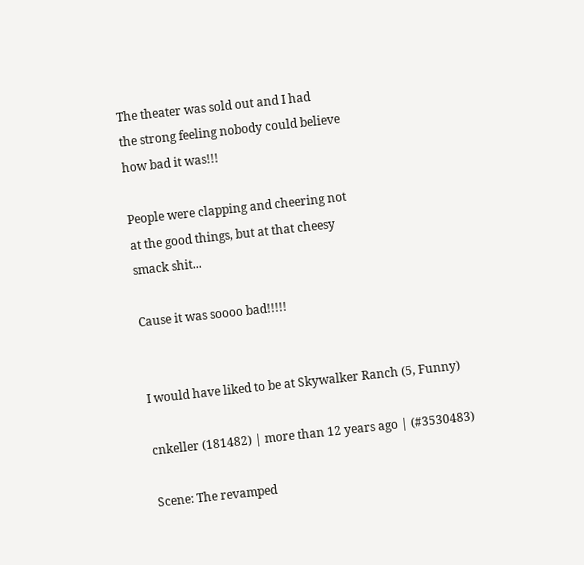The theater was sold out and I had
the strong feeling nobody could believe
how bad it was!!!

People were clapping and cheering not
at the good things, but at that cheesy
smack shit...

Cause it was soooo bad!!!!!


I would have liked to be at Skywalker Ranch (5, Funny)

cnkeller (181482) | more than 12 years ago | (#3530483)

Scene: The revamped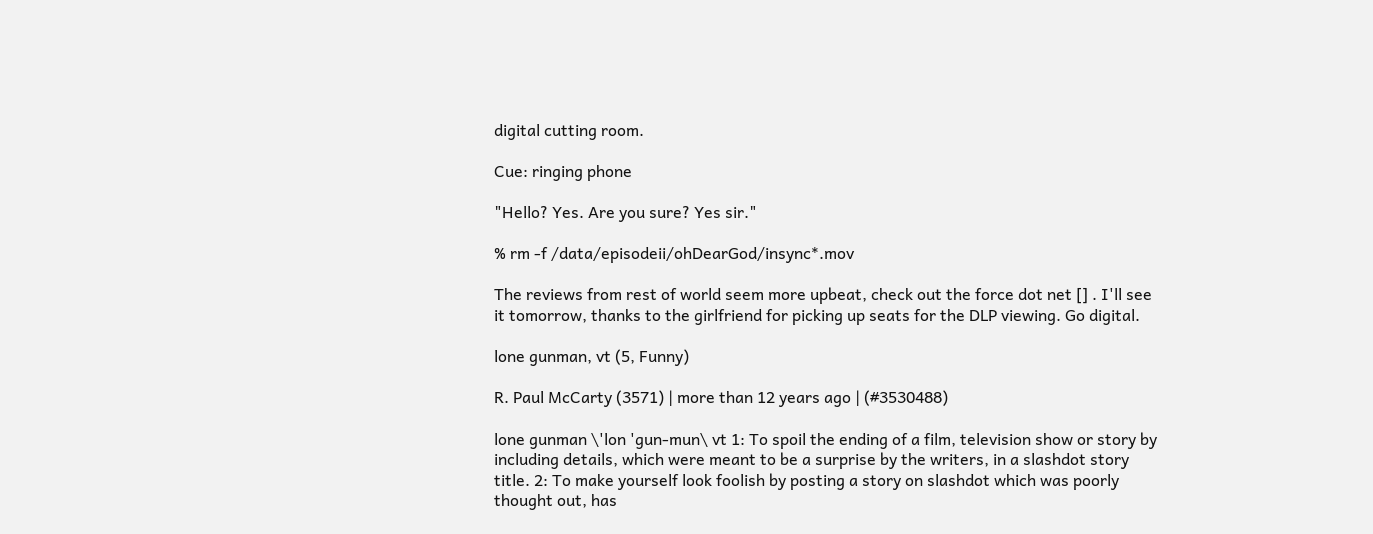digital cutting room.

Cue: ringing phone

"Hello? Yes. Are you sure? Yes sir."

% rm -f /data/episodeii/ohDearGod/insync*.mov

The reviews from rest of world seem more upbeat, check out the force dot net [] . I'll see it tomorrow, thanks to the girlfriend for picking up seats for the DLP viewing. Go digital.

lone gunman, vt (5, Funny)

R. Paul McCarty (3571) | more than 12 years ago | (#3530488)

lone gunman \'lon 'gun-mun\ vt 1: To spoil the ending of a film, television show or story by including details, which were meant to be a surprise by the writers, in a slashdot story title. 2: To make yourself look foolish by posting a story on slashdot which was poorly thought out, has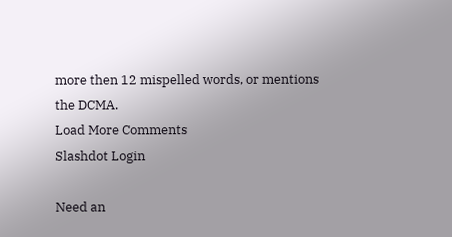more then 12 mispelled words, or mentions the DCMA.
Load More Comments
Slashdot Login

Need an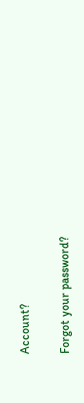Account?

Forgot your password?